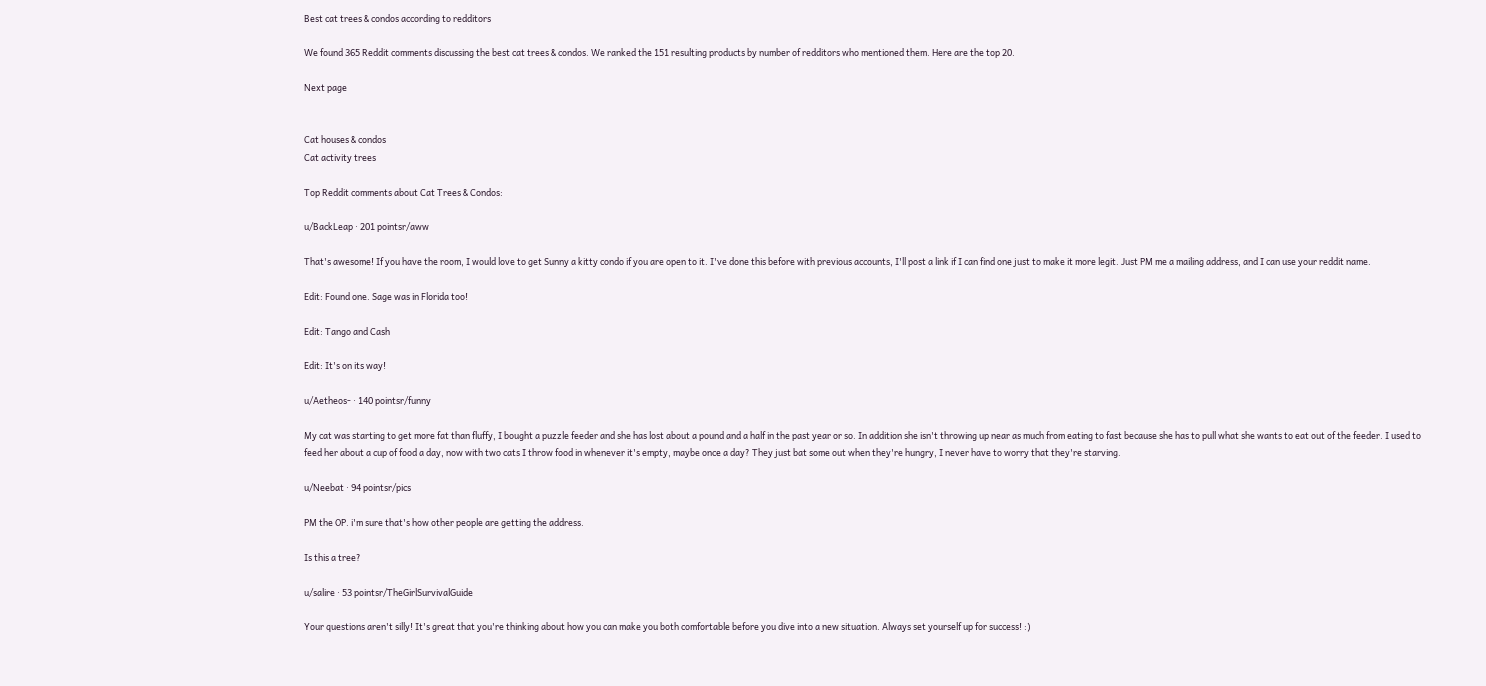Best cat trees & condos according to redditors

We found 365 Reddit comments discussing the best cat trees & condos. We ranked the 151 resulting products by number of redditors who mentioned them. Here are the top 20.

Next page


Cat houses & condos
Cat activity trees

Top Reddit comments about Cat Trees & Condos:

u/BackLeap · 201 pointsr/aww

That's awesome! If you have the room, I would love to get Sunny a kitty condo if you are open to it. I've done this before with previous accounts, I'll post a link if I can find one just to make it more legit. Just PM me a mailing address, and I can use your reddit name.

Edit: Found one. Sage was in Florida too!

Edit: Tango and Cash

Edit: It's on its way!

u/Aetheos- · 140 pointsr/funny

My cat was starting to get more fat than fluffy, I bought a puzzle feeder and she has lost about a pound and a half in the past year or so. In addition she isn't throwing up near as much from eating to fast because she has to pull what she wants to eat out of the feeder. I used to feed her about a cup of food a day, now with two cats I throw food in whenever it's empty, maybe once a day? They just bat some out when they're hungry, I never have to worry that they're starving.

u/Neebat · 94 pointsr/pics

PM the OP. i'm sure that's how other people are getting the address.

Is this a tree?

u/salire · 53 pointsr/TheGirlSurvivalGuide

Your questions aren't silly! It's great that you're thinking about how you can make you both comfortable before you dive into a new situation. Always set yourself up for success! :)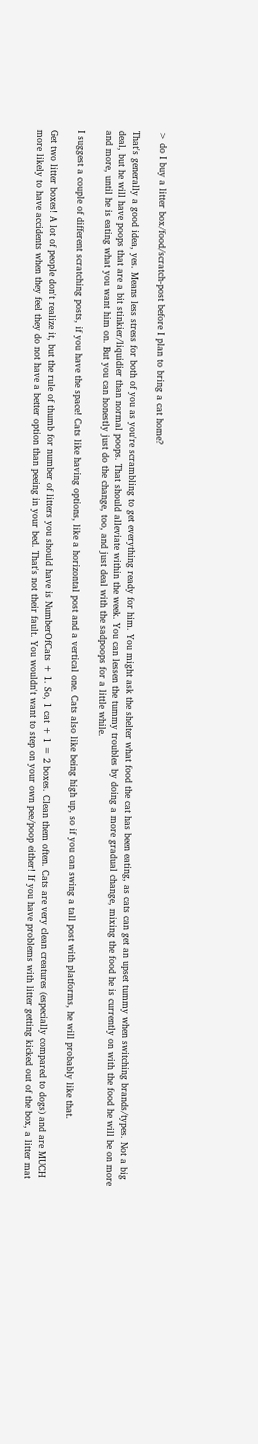> do I buy a litter box/food/scratch-post before I plan to bring a cat home?

That's generally a good idea, yes. Means less stress for both of you as you're scrambling to get everything ready for him. You might ask the shelter what food the cat has been eating, as cats can get an upset tummy when switching brands/types. Not a big deal, but he will have poops that are a bit stinkier/liquidier than normal poops. That should alleviate within the week. You can lessen the tummy troubles by doing a more gradual change, mixing the food he is currently on with the food he will be on more and more, until he is eating what you want him on. But you can honestly just do the change, too, and just deal with the sadpoops for a little while.

I suggest a couple of different scratching posts, if you have the space! Cats like having options, like a horizontal post and a vertical one. Cats also like being high up, so if you can swing a tall post with platforms, he will probably like that.

Get two litter boxes! A lot of people don't realize it, but the rule of thumb for number of litters you should have is NumberOfCats + 1. So, 1 cat + 1 = 2 boxes. Clean them often. Cats are very clean creatures (especially compared to dogs) and are MUCH more likely to have accidents when they feel they do not have a better option than peeing in your bed. That's not their fault. You wouldn't want to step on your own pee/poop either! If you have problems with litter getting kicked out of the box, a litter mat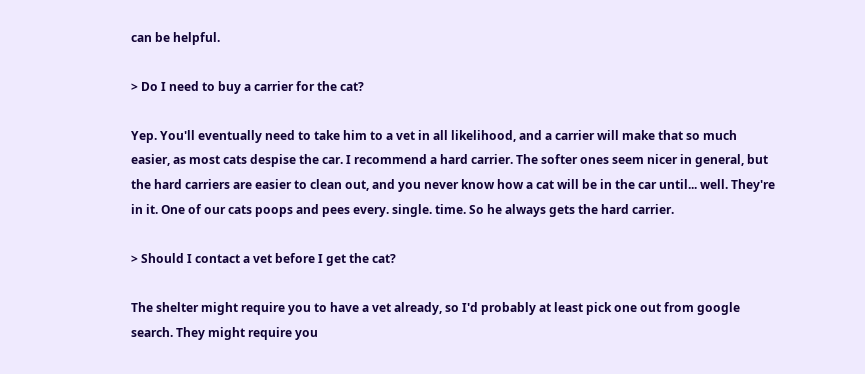can be helpful.

> Do I need to buy a carrier for the cat?

Yep. You'll eventually need to take him to a vet in all likelihood, and a carrier will make that so much easier, as most cats despise the car. I recommend a hard carrier. The softer ones seem nicer in general, but the hard carriers are easier to clean out, and you never know how a cat will be in the car until... well. They're in it. One of our cats poops and pees every. single. time. So he always gets the hard carrier.

> Should I contact a vet before I get the cat?

The shelter might require you to have a vet already, so I'd probably at least pick one out from google search. They might require you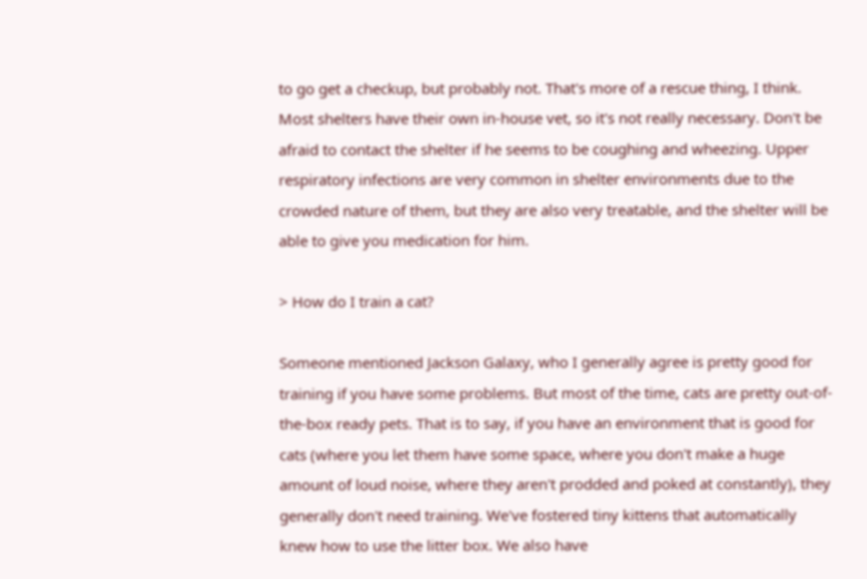to go get a checkup, but probably not. That's more of a rescue thing, I think. Most shelters have their own in-house vet, so it's not really necessary. Don't be afraid to contact the shelter if he seems to be coughing and wheezing. Upper respiratory infections are very common in shelter environments due to the crowded nature of them, but they are also very treatable, and the shelter will be able to give you medication for him.

> How do I train a cat?

Someone mentioned Jackson Galaxy, who I generally agree is pretty good for training if you have some problems. But most of the time, cats are pretty out-of-the-box ready pets. That is to say, if you have an environment that is good for cats (where you let them have some space, where you don't make a huge amount of loud noise, where they aren't prodded and poked at constantly), they generally don't need training. We've fostered tiny kittens that automatically knew how to use the litter box. We also have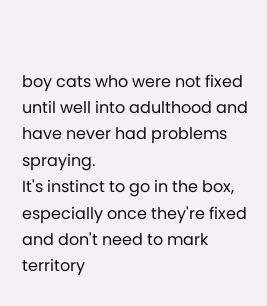boy cats who were not fixed until well into adulthood and have never had problems spraying.
It's instinct to go in the box, especially once they're fixed and don't need to mark territory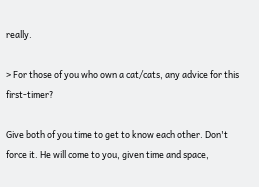really.

> For those of you who own a cat/cats, any advice for this first-timer?

Give both of you time to get to know each other. Don't force it. He will come to you, given time and space,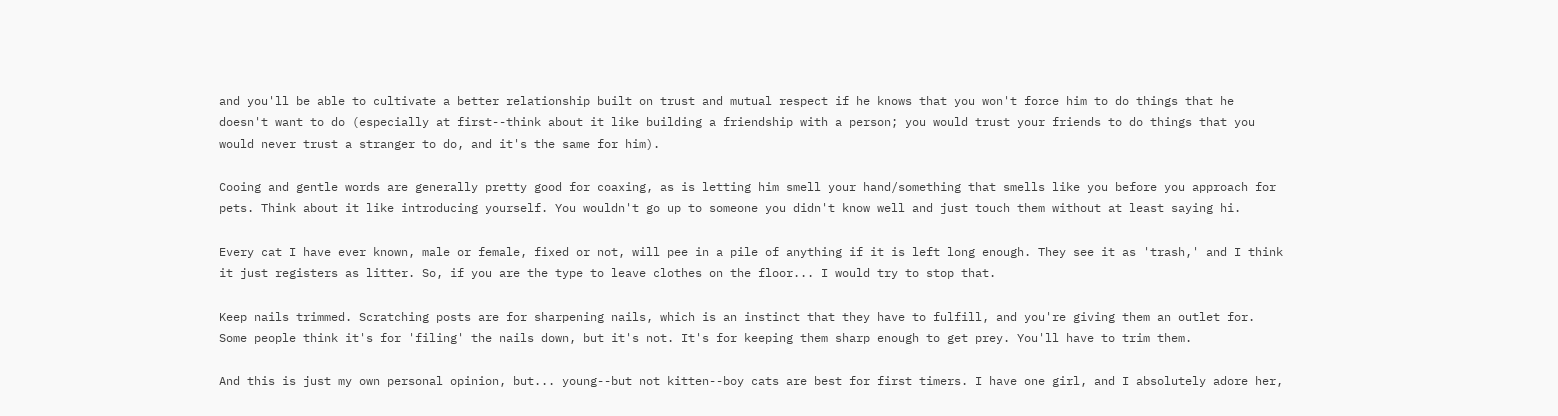and you'll be able to cultivate a better relationship built on trust and mutual respect if he knows that you won't force him to do things that he doesn't want to do (especially at first--think about it like building a friendship with a person; you would trust your friends to do things that you would never trust a stranger to do, and it's the same for him).

Cooing and gentle words are generally pretty good for coaxing, as is letting him smell your hand/something that smells like you before you approach for pets. Think about it like introducing yourself. You wouldn't go up to someone you didn't know well and just touch them without at least saying hi.

Every cat I have ever known, male or female, fixed or not, will pee in a pile of anything if it is left long enough. They see it as 'trash,' and I think it just registers as litter. So, if you are the type to leave clothes on the floor... I would try to stop that.

Keep nails trimmed. Scratching posts are for sharpening nails, which is an instinct that they have to fulfill, and you're giving them an outlet for. Some people think it's for 'filing' the nails down, but it's not. It's for keeping them sharp enough to get prey. You'll have to trim them.

And this is just my own personal opinion, but... young--but not kitten--boy cats are best for first timers. I have one girl, and I absolutely adore her,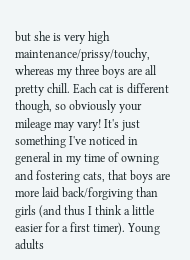but she is very high maintenance/prissy/touchy, whereas my three boys are all pretty chill. Each cat is different though, so obviously your mileage may vary! It's just something I've noticed in general in my time of owning and fostering cats, that boys are more laid back/forgiving than girls (and thus I think a little easier for a first timer). Young adults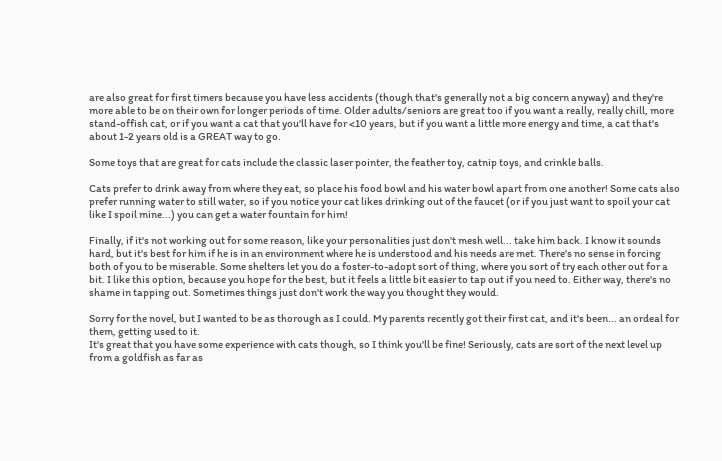are also great for first timers because you have less accidents (though that's generally not a big concern anyway) and they're more able to be on their own for longer periods of time. Older adults/seniors are great too if you want a really, really chill, more stand-offish cat, or if you want a cat that you'll have for <10 years, but if you want a little more energy and time, a cat that's about 1-2 years old is a GREAT way to go.

Some toys that are great for cats include the classic laser pointer, the feather toy, catnip toys, and crinkle balls.

Cats prefer to drink away from where they eat, so place his food bowl and his water bowl apart from one another! Some cats also prefer running water to still water, so if you notice your cat likes drinking out of the faucet (or if you just want to spoil your cat like I spoil mine...) you can get a water fountain for him!

Finally, if it's not working out for some reason, like your personalities just don't mesh well... take him back. I know it sounds hard, but it's best for him if he is in an environment where he is understood and his needs are met. There's no sense in forcing both of you to be miserable. Some shelters let you do a foster-to-adopt sort of thing, where you sort of try each other out for a bit. I like this option, because you hope for the best, but it feels a little bit easier to tap out if you need to. Either way, there's no shame in tapping out. Sometimes things just don't work the way you thought they would.

Sorry for the novel, but I wanted to be as thorough as I could. My parents recently got their first cat, and it's been... an ordeal for them, getting used to it.
It's great that you have some experience with cats though, so I think you'll be fine! Seriously, cats are sort of the next level up from a goldfish as far as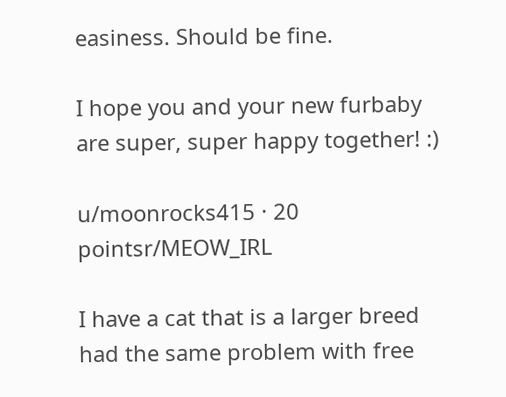easiness. Should be fine.

I hope you and your new furbaby are super, super happy together! :)

u/moonrocks415 · 20 pointsr/MEOW_IRL

I have a cat that is a larger breed had the same problem with free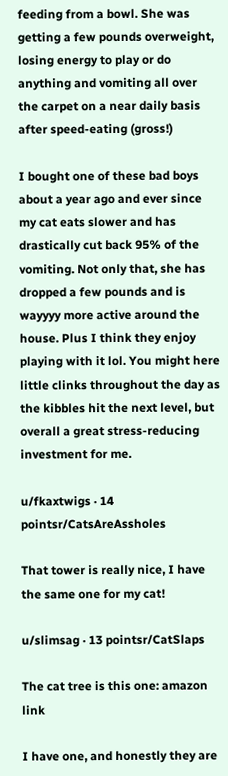feeding from a bowl. She was getting a few pounds overweight, losing energy to play or do anything and vomiting all over the carpet on a near daily basis after speed-eating (gross!)

I bought one of these bad boys about a year ago and ever since my cat eats slower and has drastically cut back 95% of the vomiting. Not only that, she has dropped a few pounds and is wayyyy more active around the house. Plus I think they enjoy playing with it lol. You might here little clinks throughout the day as the kibbles hit the next level, but overall a great stress-reducing investment for me.

u/fkaxtwigs · 14 pointsr/CatsAreAssholes

That tower is really nice, I have the same one for my cat!

u/slimsag · 13 pointsr/CatSlaps

The cat tree is this one: amazon link

I have one, and honestly they are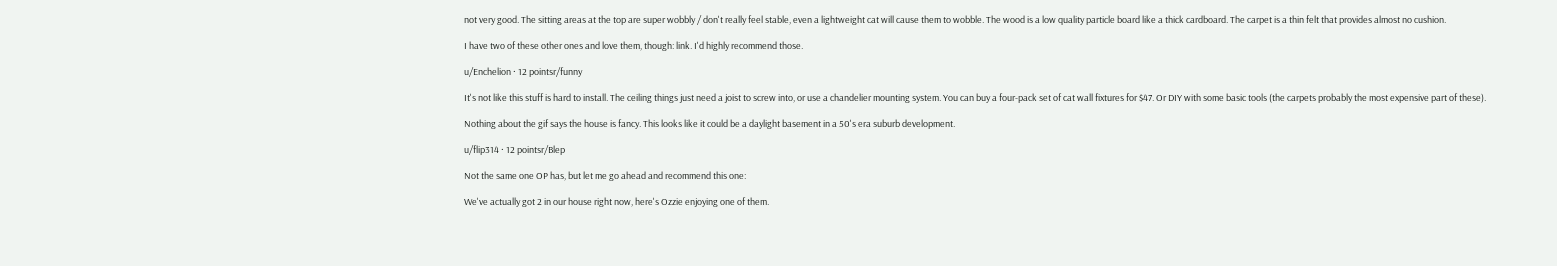not very good. The sitting areas at the top are super wobbly / don't really feel stable, even a lightweight cat will cause them to wobble. The wood is a low quality particle board like a thick cardboard. The carpet is a thin felt that provides almost no cushion.

I have two of these other ones and love them, though: link. I'd highly recommend those.

u/Enchelion · 12 pointsr/funny

It's not like this stuff is hard to install. The ceiling things just need a joist to screw into, or use a chandelier mounting system. You can buy a four-pack set of cat wall fixtures for $47. Or DIY with some basic tools (the carpets probably the most expensive part of these).

Nothing about the gif says the house is fancy. This looks like it could be a daylight basement in a 50's era suburb development.

u/flip314 · 12 pointsr/Blep

Not the same one OP has, but let me go ahead and recommend this one:

We've actually got 2 in our house right now, here's Ozzie enjoying one of them.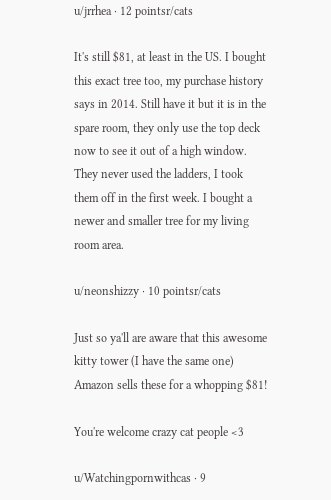u/jrrhea · 12 pointsr/cats

It's still $81, at least in the US. I bought this exact tree too, my purchase history says in 2014. Still have it but it is in the spare room, they only use the top deck now to see it out of a high window. They never used the ladders, I took them off in the first week. I bought a newer and smaller tree for my living room area.

u/neonshizzy · 10 pointsr/cats

Just so ya'll are aware that this awesome kitty tower (I have the same one) Amazon sells these for a whopping $81!

You're welcome crazy cat people <3

u/Watchingpornwithcas · 9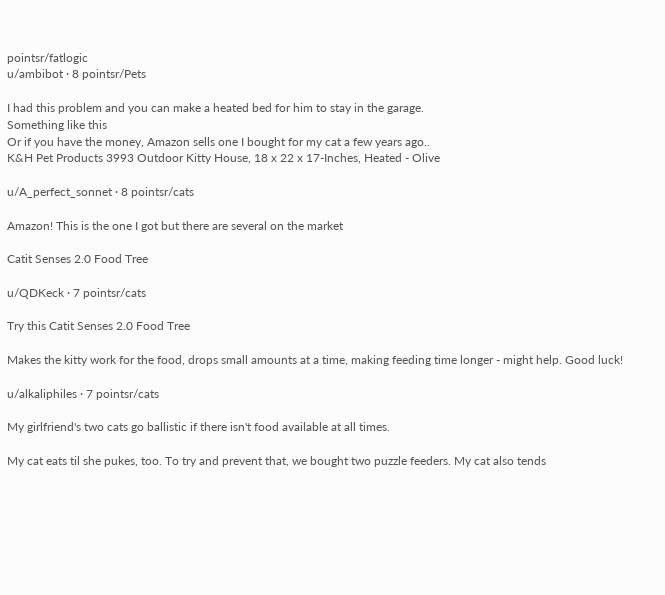pointsr/fatlogic
u/ambibot · 8 pointsr/Pets

I had this problem and you can make a heated bed for him to stay in the garage.
Something like this
Or if you have the money, Amazon sells one I bought for my cat a few years ago..
K&H Pet Products 3993 Outdoor Kitty House, 18 x 22 x 17-Inches, Heated - Olive

u/A_perfect_sonnet · 8 pointsr/cats

Amazon! This is the one I got but there are several on the market

Catit Senses 2.0 Food Tree

u/QDKeck · 7 pointsr/cats

Try this Catit Senses 2.0 Food Tree

Makes the kitty work for the food, drops small amounts at a time, making feeding time longer - might help. Good luck!

u/alkaliphiles · 7 pointsr/cats

My girlfriend's two cats go ballistic if there isn't food available at all times.

My cat eats til she pukes, too. To try and prevent that, we bought two puzzle feeders. My cat also tends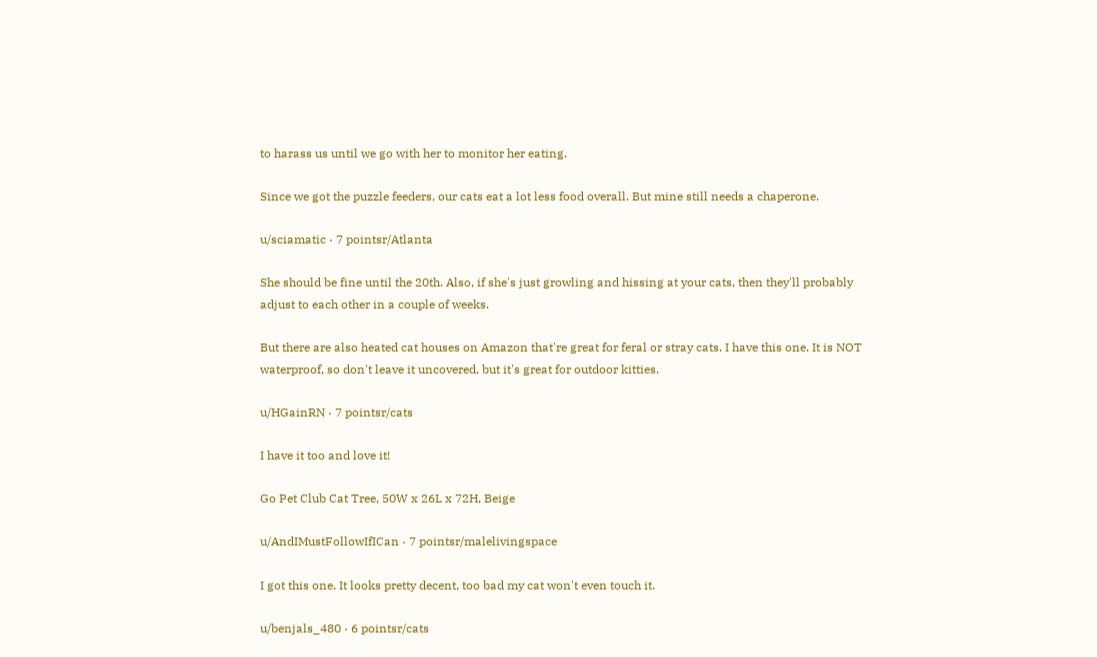to harass us until we go with her to monitor her eating.

Since we got the puzzle feeders, our cats eat a lot less food overall. But mine still needs a chaperone.

u/sciamatic · 7 pointsr/Atlanta

She should be fine until the 20th. Also, if she's just growling and hissing at your cats, then they'll probably adjust to each other in a couple of weeks.

But there are also heated cat houses on Amazon that're great for feral or stray cats. I have this one. It is NOT waterproof, so don't leave it uncovered, but it's great for outdoor kitties.

u/HGainRN · 7 pointsr/cats

I have it too and love it!

Go Pet Club Cat Tree, 50W x 26L x 72H, Beige

u/AndIMustFollowIfICan · 7 pointsr/malelivingspace

I got this one. It looks pretty decent, too bad my cat won't even touch it.

u/benjals_480 · 6 pointsr/cats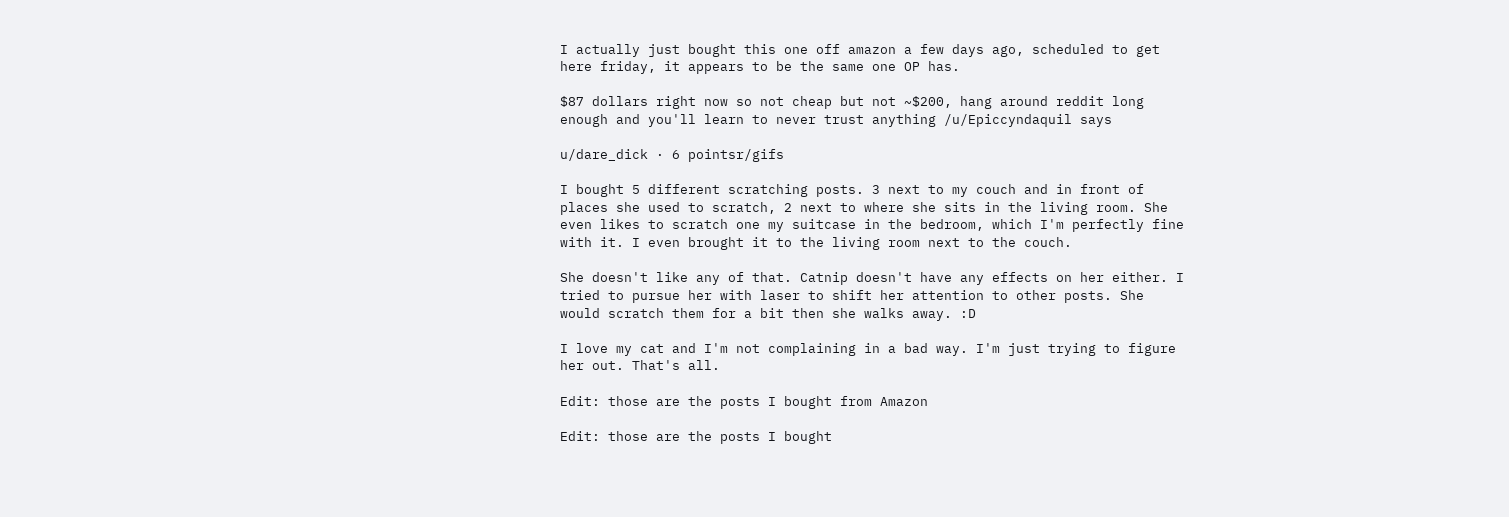I actually just bought this one off amazon a few days ago, scheduled to get here friday, it appears to be the same one OP has.

$87 dollars right now so not cheap but not ~$200, hang around reddit long enough and you'll learn to never trust anything /u/Epiccyndaquil says

u/dare_dick · 6 pointsr/gifs

I bought 5 different scratching posts. 3 next to my couch and in front of places she used to scratch, 2 next to where she sits in the living room. She even likes to scratch one my suitcase in the bedroom, which I'm perfectly fine with it. I even brought it to the living room next to the couch.

She doesn't like any of that. Catnip doesn't have any effects on her either. I tried to pursue her with laser to shift her attention to other posts. She would scratch them for a bit then she walks away. :D

I love my cat and I'm not complaining in a bad way. I'm just trying to figure her out. That's all.

Edit: those are the posts I bought from Amazon

Edit: those are the posts I bought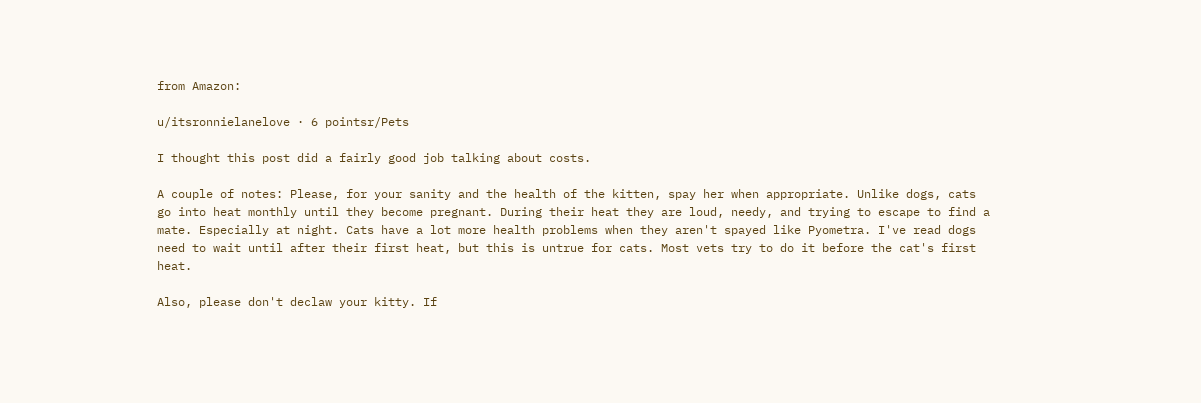from Amazon:

u/itsronnielanelove · 6 pointsr/Pets

I thought this post did a fairly good job talking about costs.

A couple of notes: Please, for your sanity and the health of the kitten, spay her when appropriate. Unlike dogs, cats go into heat monthly until they become pregnant. During their heat they are loud, needy, and trying to escape to find a mate. Especially at night. Cats have a lot more health problems when they aren't spayed like Pyometra. I've read dogs need to wait until after their first heat, but this is untrue for cats. Most vets try to do it before the cat's first heat.

Also, please don't declaw your kitty. If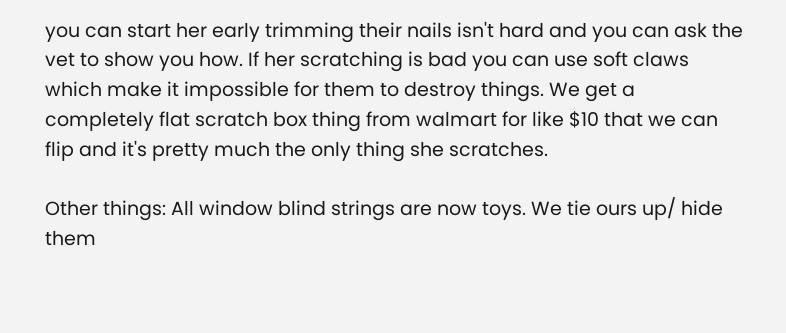you can start her early trimming their nails isn't hard and you can ask the vet to show you how. If her scratching is bad you can use soft claws which make it impossible for them to destroy things. We get a completely flat scratch box thing from walmart for like $10 that we can flip and it's pretty much the only thing she scratches.

Other things: All window blind strings are now toys. We tie ours up/ hide them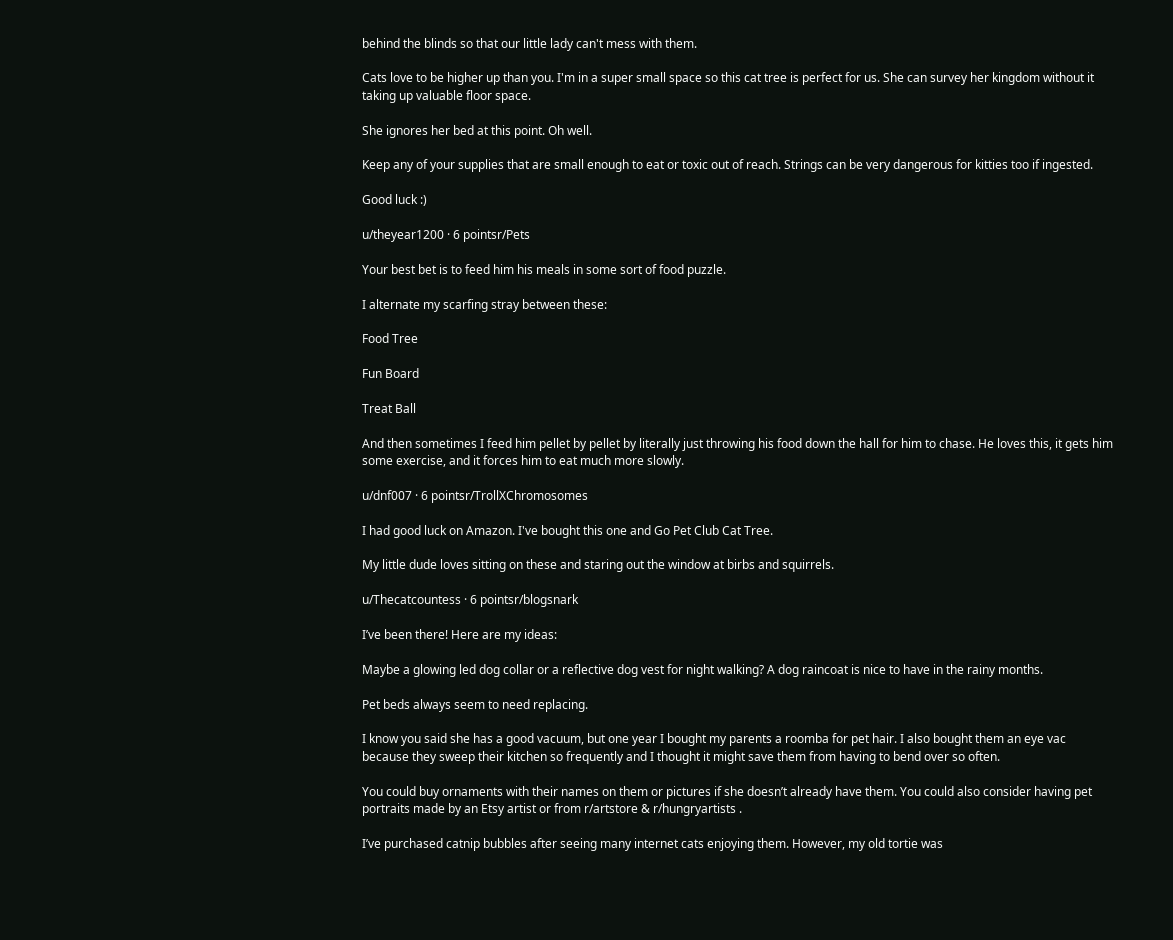behind the blinds so that our little lady can't mess with them.

Cats love to be higher up than you. I'm in a super small space so this cat tree is perfect for us. She can survey her kingdom without it taking up valuable floor space.

She ignores her bed at this point. Oh well.

Keep any of your supplies that are small enough to eat or toxic out of reach. Strings can be very dangerous for kitties too if ingested.

Good luck :)

u/theyear1200 · 6 pointsr/Pets

Your best bet is to feed him his meals in some sort of food puzzle.

I alternate my scarfing stray between these:

Food Tree

Fun Board

Treat Ball

And then sometimes I feed him pellet by pellet by literally just throwing his food down the hall for him to chase. He loves this, it gets him some exercise, and it forces him to eat much more slowly.

u/dnf007 · 6 pointsr/TrollXChromosomes

I had good luck on Amazon. I've bought this one and Go Pet Club Cat Tree.

My little dude loves sitting on these and staring out the window at birbs and squirrels.

u/Thecatcountess · 6 pointsr/blogsnark

I’ve been there! Here are my ideas:

Maybe a glowing led dog collar or a reflective dog vest for night walking? A dog raincoat is nice to have in the rainy months.

Pet beds always seem to need replacing.

I know you said she has a good vacuum, but one year I bought my parents a roomba for pet hair. I also bought them an eye vac because they sweep their kitchen so frequently and I thought it might save them from having to bend over so often.

You could buy ornaments with their names on them or pictures if she doesn’t already have them. You could also consider having pet portraits made by an Etsy artist or from r/artstore & r/hungryartists .

I’ve purchased catnip bubbles after seeing many internet cats enjoying them. However, my old tortie was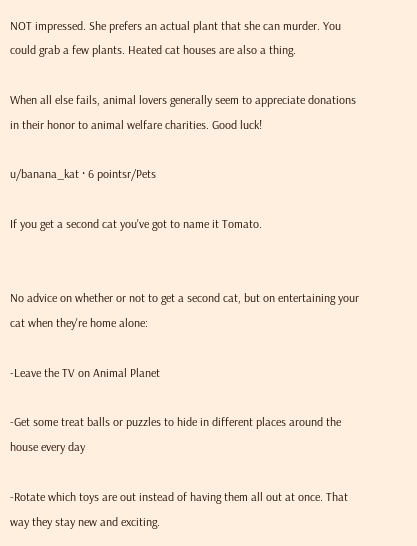NOT impressed. She prefers an actual plant that she can murder. You could grab a few plants. Heated cat houses are also a thing.

When all else fails, animal lovers generally seem to appreciate donations in their honor to animal welfare charities. Good luck!

u/banana_kat · 6 pointsr/Pets

If you get a second cat you've got to name it Tomato.


No advice on whether or not to get a second cat, but on entertaining your cat when they're home alone:

-Leave the TV on Animal Planet

-Get some treat balls or puzzles to hide in different places around the house every day

-Rotate which toys are out instead of having them all out at once. That way they stay new and exciting.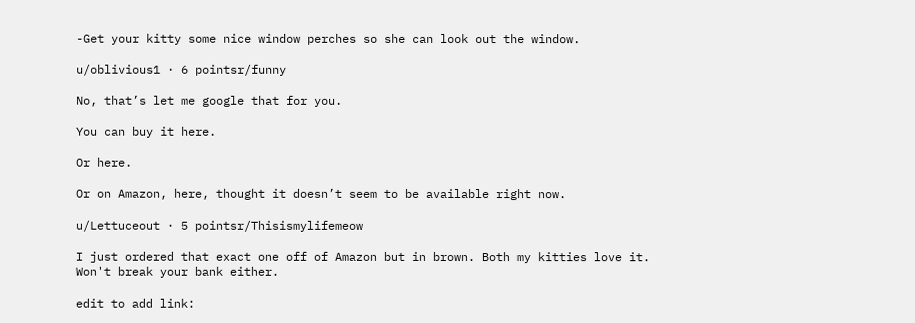-Get your kitty some nice window perches so she can look out the window.

u/oblivious1 · 6 pointsr/funny

No, that’s let me google that for you.

You can buy it here.

Or here.

Or on Amazon, here, thought it doesn’t seem to be available right now.

u/Lettuceout · 5 pointsr/Thisismylifemeow

I just ordered that exact one off of Amazon but in brown. Both my kitties love it. Won't break your bank either.

edit to add link: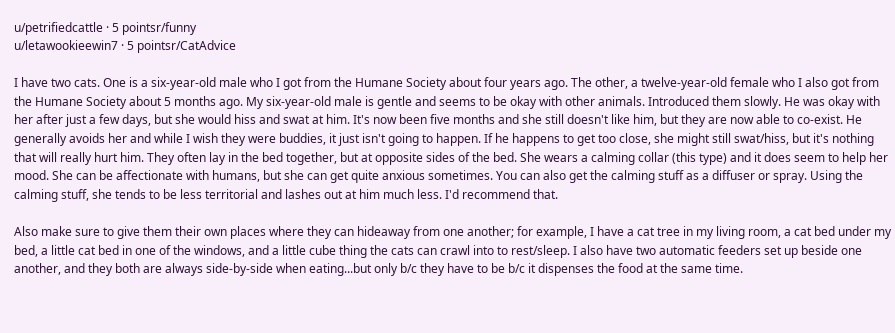u/petrifiedcattle · 5 pointsr/funny
u/letawookieewin7 · 5 pointsr/CatAdvice

I have two cats. One is a six-year-old male who I got from the Humane Society about four years ago. The other, a twelve-year-old female who I also got from the Humane Society about 5 months ago. My six-year-old male is gentle and seems to be okay with other animals. Introduced them slowly. He was okay with her after just a few days, but she would hiss and swat at him. It's now been five months and she still doesn't like him, but they are now able to co-exist. He generally avoids her and while I wish they were buddies, it just isn't going to happen. If he happens to get too close, she might still swat/hiss, but it's nothing that will really hurt him. They often lay in the bed together, but at opposite sides of the bed. She wears a calming collar (this type) and it does seem to help her mood. She can be affectionate with humans, but she can get quite anxious sometimes. You can also get the calming stuff as a diffuser or spray. Using the calming stuff, she tends to be less territorial and lashes out at him much less. I'd recommend that.

Also make sure to give them their own places where they can hideaway from one another; for example, I have a cat tree in my living room, a cat bed under my bed, a little cat bed in one of the windows, and a little cube thing the cats can crawl into to rest/sleep. I also have two automatic feeders set up beside one another, and they both are always side-by-side when eating...but only b/c they have to be b/c it dispenses the food at the same time.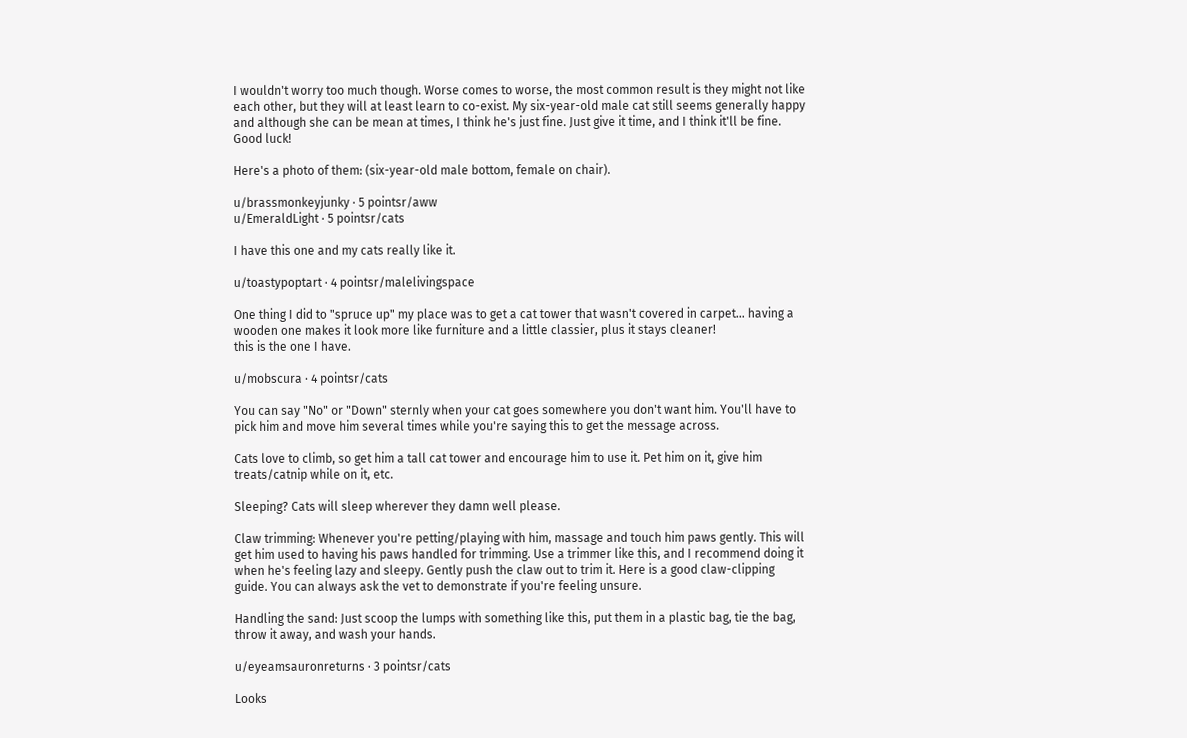I wouldn't worry too much though. Worse comes to worse, the most common result is they might not like each other, but they will at least learn to co-exist. My six-year-old male cat still seems generally happy and although she can be mean at times, I think he's just fine. Just give it time, and I think it'll be fine. Good luck!

Here's a photo of them: (six-year-old male bottom, female on chair).

u/brassmonkeyjunky · 5 pointsr/aww
u/EmeraldLight · 5 pointsr/cats

I have this one and my cats really like it.

u/toastypoptart · 4 pointsr/malelivingspace

One thing I did to "spruce up" my place was to get a cat tower that wasn't covered in carpet... having a wooden one makes it look more like furniture and a little classier, plus it stays cleaner!
this is the one I have.

u/mobscura · 4 pointsr/cats

You can say "No" or "Down" sternly when your cat goes somewhere you don't want him. You'll have to pick him and move him several times while you're saying this to get the message across.

Cats love to climb, so get him a tall cat tower and encourage him to use it. Pet him on it, give him treats/catnip while on it, etc.

Sleeping? Cats will sleep wherever they damn well please.

Claw trimming: Whenever you're petting/playing with him, massage and touch him paws gently. This will get him used to having his paws handled for trimming. Use a trimmer like this, and I recommend doing it when he's feeling lazy and sleepy. Gently push the claw out to trim it. Here is a good claw-clipping guide. You can always ask the vet to demonstrate if you're feeling unsure.

Handling the sand: Just scoop the lumps with something like this, put them in a plastic bag, tie the bag, throw it away, and wash your hands.

u/eyeamsauronreturns · 3 pointsr/cats

Looks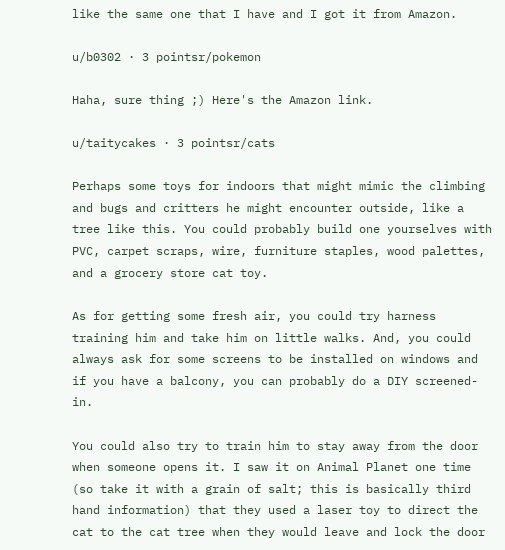like the same one that I have and I got it from Amazon.

u/b0302 · 3 pointsr/pokemon

Haha, sure thing ;) Here's the Amazon link.

u/taitycakes · 3 pointsr/cats

Perhaps some toys for indoors that might mimic the climbing and bugs and critters he might encounter outside, like a tree like this. You could probably build one yourselves with PVC, carpet scraps, wire, furniture staples, wood palettes, and a grocery store cat toy.

As for getting some fresh air, you could try harness training him and take him on little walks. And, you could always ask for some screens to be installed on windows and if you have a balcony, you can probably do a DIY screened-in.

You could also try to train him to stay away from the door when someone opens it. I saw it on Animal Planet one time (so take it with a grain of salt; this is basically third hand information) that they used a laser toy to direct the cat to the cat tree when they would leave and lock the door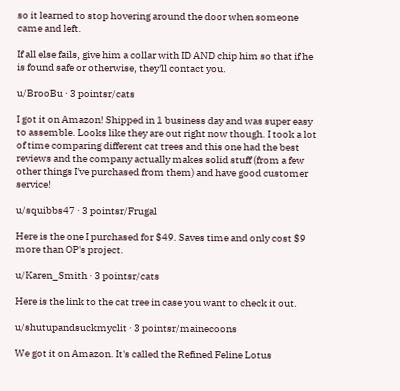so it learned to stop hovering around the door when someone came and left.

If all else fails, give him a collar with ID AND chip him so that if he is found safe or otherwise, they'll contact you.

u/BrooBu · 3 pointsr/cats

I got it on Amazon! Shipped in 1 business day and was super easy to assemble. Looks like they are out right now though. I took a lot of time comparing different cat trees and this one had the best reviews and the company actually makes solid stuff (from a few other things I've purchased from them) and have good customer service!

u/squibbs47 · 3 pointsr/Frugal

Here is the one I purchased for $49. Saves time and only cost $9 more than OP's project.

u/Karen_Smith · 3 pointsr/cats

Here is the link to the cat tree in case you want to check it out.

u/shutupandsuckmyclit · 3 pointsr/mainecoons

We got it on Amazon. It's called the Refined Feline Lotus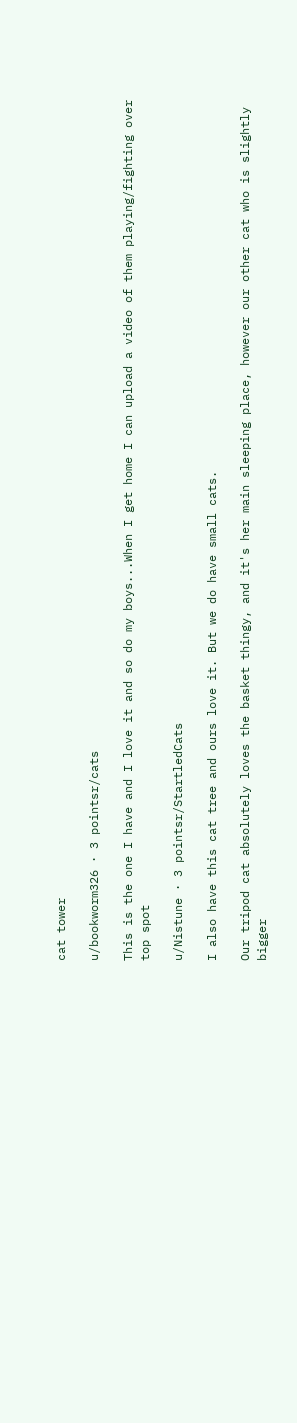cat tower

u/bookworm326 · 3 pointsr/cats

This is the one I have and I love it and so do my boys...When I get home I can upload a video of them playing/fighting over top spot

u/Nistune · 3 pointsr/StartledCats

I also have this cat tree and ours love it. But we do have small cats.

Our tripod cat absolutely loves the basket thingy, and it's her main sleeping place, however our other cat who is slightly bigger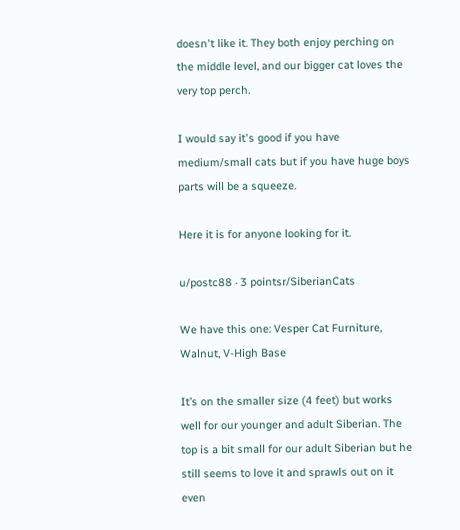doesn't like it. They both enjoy perching on the middle level, and our bigger cat loves the very top perch.

I would say it's good if you have medium/small cats but if you have huge boys parts will be a squeeze.

Here it is for anyone looking for it.

u/postc88 · 3 pointsr/SiberianCats

We have this one: Vesper Cat Furniture, Walnut, V-High Base

It’s on the smaller size (4 feet) but works well for our younger and adult Siberian. The top is a bit small for our adult Siberian but he still seems to love it and sprawls out on it even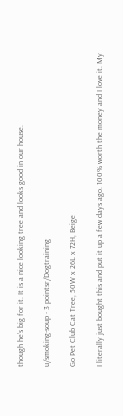though he’s big for it. It is a nice looking tree and looks good in our house.

u/smoking-soup · 3 pointsr/Dogtraining

Go Pet Club Cat Tree, 50W x 26L x 72H, Beige

I literally just bought this and put it up a few days ago. 100% worth the money and I love it. My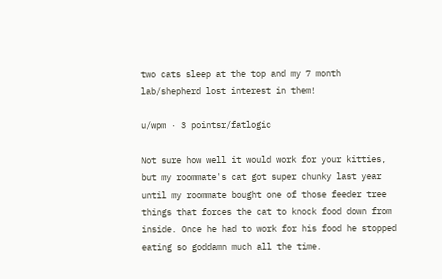two cats sleep at the top and my 7 month lab/shepherd lost interest in them!

u/wpm · 3 pointsr/fatlogic

Not sure how well it would work for your kitties, but my roommate's cat got super chunky last year until my roommate bought one of those feeder tree things that forces the cat to knock food down from inside. Once he had to work for his food he stopped eating so goddamn much all the time.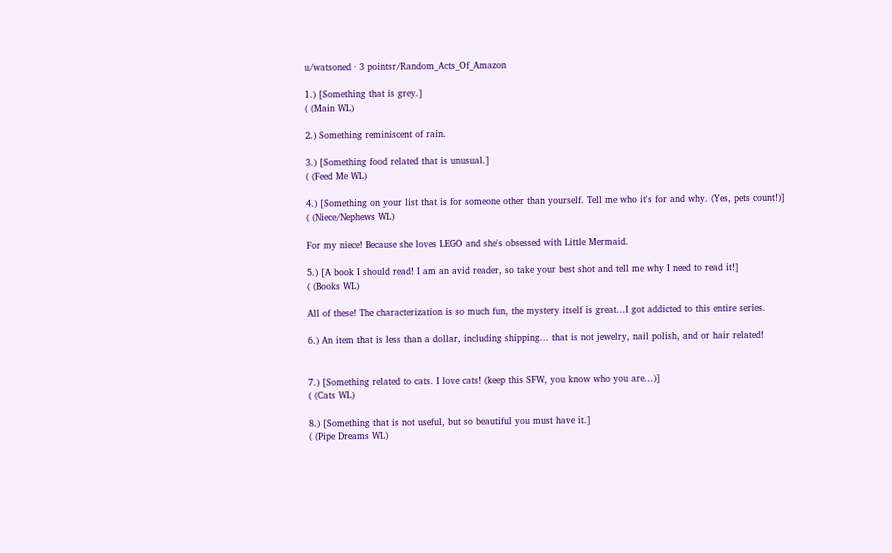u/watsoned · 3 pointsr/Random_Acts_Of_Amazon

1.) [Something that is grey.]
( (Main WL)

2.) Something reminiscent of rain.

3.) [Something food related that is unusual.]
( (Feed Me WL)

4.) [Something on your list that is for someone other than yourself. Tell me who it's for and why. (Yes, pets count!)]
( (Niece/Nephews WL)

For my niece! Because she loves LEGO and she's obsessed with Little Mermaid.

5.) [A book I should read! I am an avid reader, so take your best shot and tell me why I need to read it!]
( (Books WL)

All of these! The characterization is so much fun, the mystery itself is great...I got addicted to this entire series.

6.) An item that is less than a dollar, including shipping... that is not jewelry, nail polish, and or hair related!


7.) [Something related to cats. I love cats! (keep this SFW, you know who you are...)]
( (Cats WL)

8.) [Something that is not useful, but so beautiful you must have it.]
( (Pipe Dreams WL)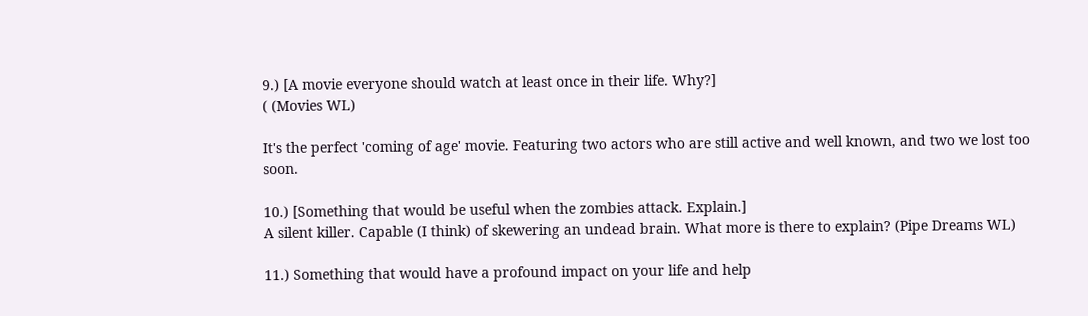9.) [A movie everyone should watch at least once in their life. Why?]
( (Movies WL)

It's the perfect 'coming of age' movie. Featuring two actors who are still active and well known, and two we lost too soon.

10.) [Something that would be useful when the zombies attack. Explain.]
A silent killer. Capable (I think) of skewering an undead brain. What more is there to explain? (Pipe Dreams WL)

11.) Something that would have a profound impact on your life and help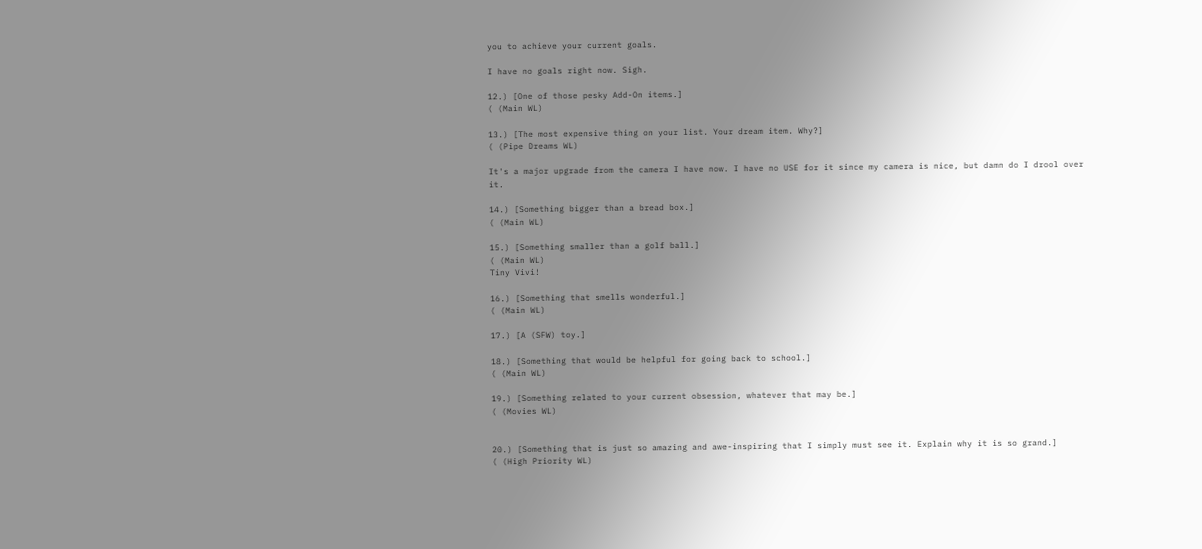you to achieve your current goals.

I have no goals right now. Sigh.

12.) [One of those pesky Add-On items.]
( (Main WL)

13.) [The most expensive thing on your list. Your dream item. Why?]
( (Pipe Dreams WL)

It's a major upgrade from the camera I have now. I have no USE for it since my camera is nice, but damn do I drool over it.

14.) [Something bigger than a bread box.]
( (Main WL)

15.) [Something smaller than a golf ball.]
( (Main WL)
Tiny Vivi!

16.) [Something that smells wonderful.]
( (Main WL)

17.) [A (SFW) toy.]

18.) [Something that would be helpful for going back to school.]
( (Main WL)

19.) [Something related to your current obsession, whatever that may be.]
( (Movies WL)


20.) [Something that is just so amazing and awe-inspiring that I simply must see it. Explain why it is so grand.]
( (High Priority WL)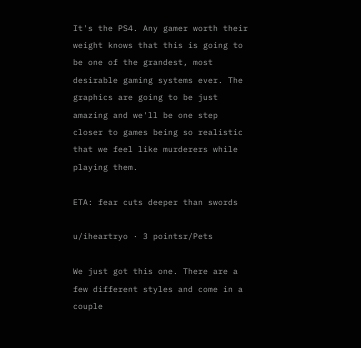It's the PS4. Any gamer worth their weight knows that this is going to be one of the grandest, most desirable gaming systems ever. The graphics are going to be just amazing and we'll be one step closer to games being so realistic that we feel like murderers while playing them.

ETA: fear cuts deeper than swords

u/iheartryo · 3 pointsr/Pets

We just got this one. There are a few different styles and come in a couple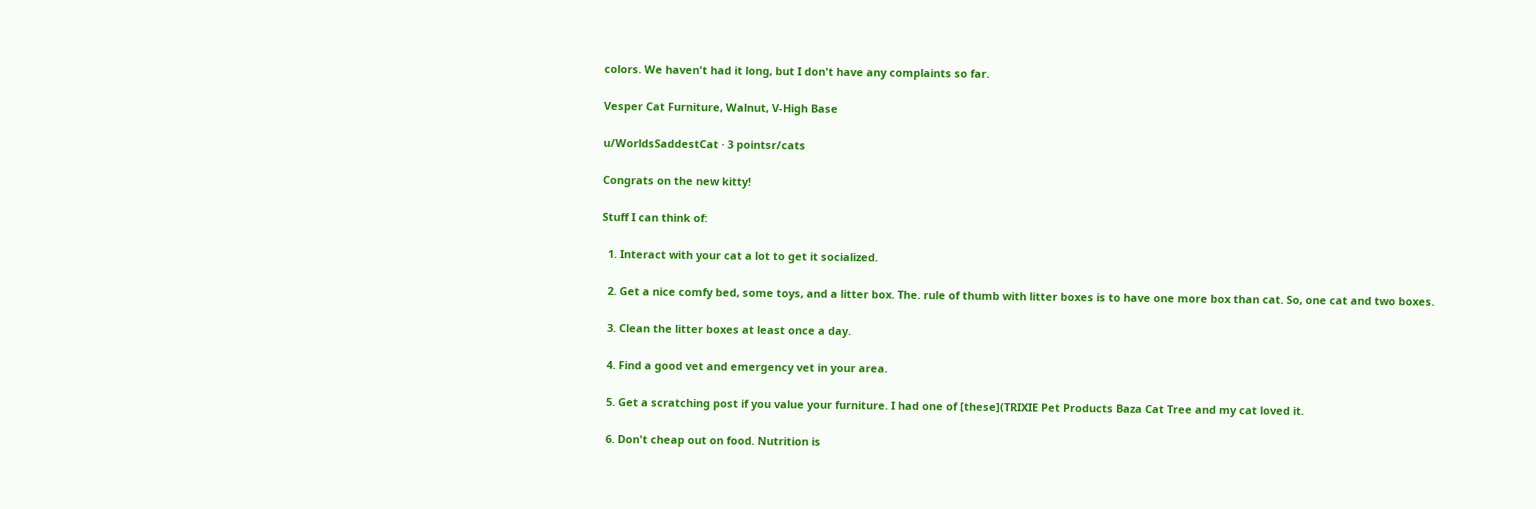colors. We haven't had it long, but I don't have any complaints so far.

Vesper Cat Furniture, Walnut, V-High Base

u/WorldsSaddestCat · 3 pointsr/cats

Congrats on the new kitty!

Stuff I can think of:

  1. Interact with your cat a lot to get it socialized.

  2. Get a nice comfy bed, some toys, and a litter box. The. rule of thumb with litter boxes is to have one more box than cat. So, one cat and two boxes.

  3. Clean the litter boxes at least once a day.

  4. Find a good vet and emergency vet in your area.

  5. Get a scratching post if you value your furniture. I had one of [these](TRIXIE Pet Products Baza Cat Tree and my cat loved it.

  6. Don't cheap out on food. Nutrition is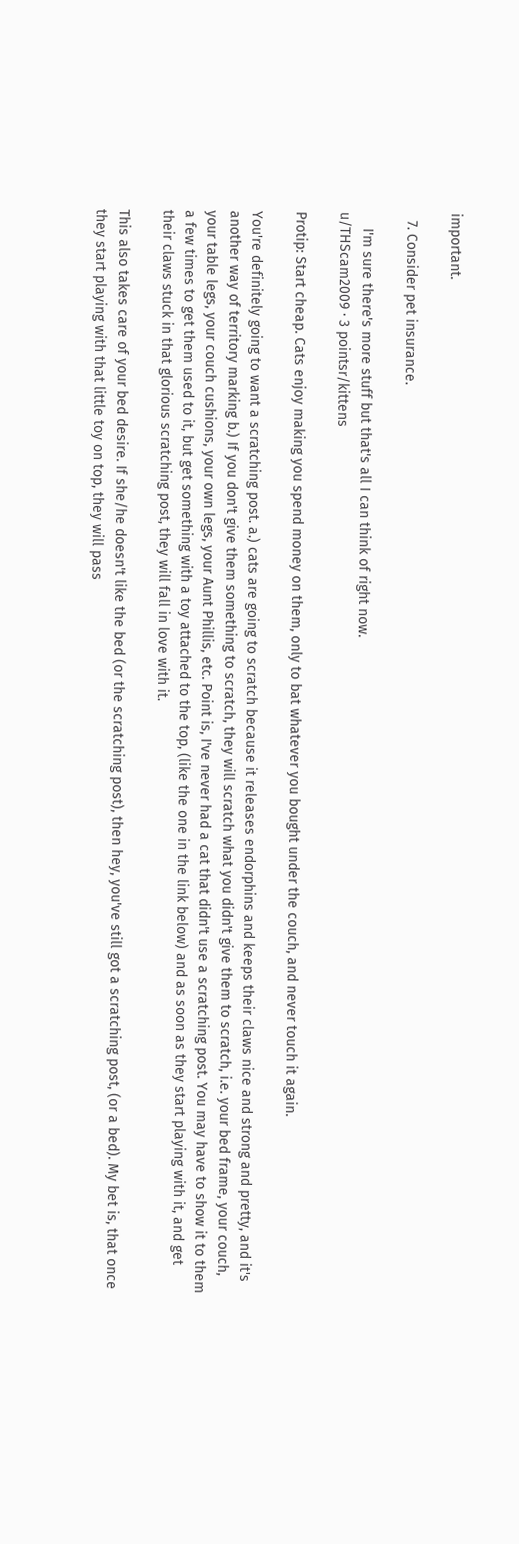important.

  7. Consider pet insurance.

    I'm sure there's more stuff but that's all I can think of right now.
u/THScam2009 · 3 pointsr/kittens

Protip: Start cheap. Cats enjoy making you spend money on them, only to bat whatever you bought under the couch, and never touch it again.

You're definitely going to want a scratching post. a.) cats are going to scratch because it releases endorphins and keeps their claws nice and strong and pretty, and it's another way of territory marking b.) If you don't give them something to scratch, they will scratch what you didn't give them to scratch, i.e. your bed frame, your couch, your table legs, your couch cushions, your own legs, your Aunt Phillis, etc. Point is, I've never had a cat that didn't use a scratching post. You may have to show it to them a few times to get them used to it, but get something with a toy attached to the top, (like the one in the link below) and as soon as they start playing with it, and get their claws stuck in that glorious scratching post, they will fall in love with it.

This also takes care of your bed desire. If she/he doesn't like the bed (or the scratching post), then hey, you've still got a scratching post, (or a bed). My bet is, that once they start playing with that little toy on top, they will pass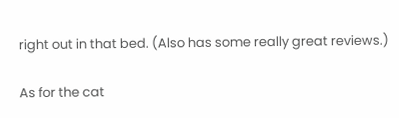right out in that bed. (Also has some really great reviews.)

As for the cat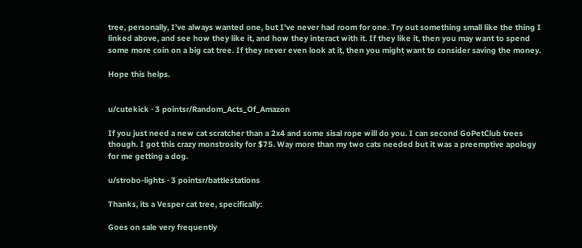tree, personally, I've always wanted one, but I've never had room for one. Try out something small like the thing I linked above, and see how they like it, and how they interact with it. If they like it, then you may want to spend some more coin on a big cat tree. If they never even look at it, then you might want to consider saving the money.

Hope this helps.


u/cutekick · 3 pointsr/Random_Acts_Of_Amazon

If you just need a new cat scratcher than a 2x4 and some sisal rope will do you. I can second GoPetClub trees though. I got this crazy monstrosity for $75. Way more than my two cats needed but it was a preemptive apology for me getting a dog.

u/strobo-lights · 3 pointsr/battlestations

Thanks, its a Vesper cat tree, specifically:

Goes on sale very frequently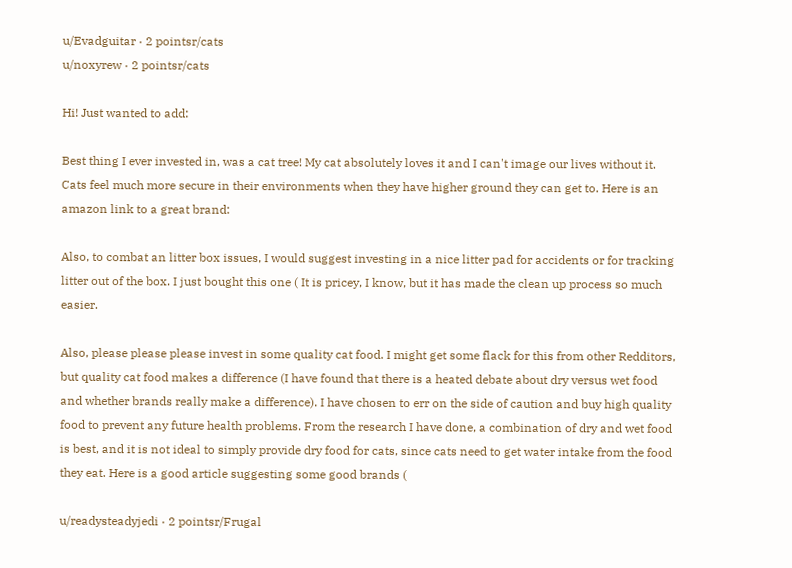u/Evadguitar · 2 pointsr/cats
u/noxyrew · 2 pointsr/cats

Hi! Just wanted to add:

Best thing I ever invested in, was a cat tree! My cat absolutely loves it and I can't image our lives without it. Cats feel much more secure in their environments when they have higher ground they can get to. Here is an amazon link to a great brand:

Also, to combat an litter box issues, I would suggest investing in a nice litter pad for accidents or for tracking litter out of the box. I just bought this one ( It is pricey, I know, but it has made the clean up process so much easier.

Also, please please please invest in some quality cat food. I might get some flack for this from other Redditors, but quality cat food makes a difference (I have found that there is a heated debate about dry versus wet food and whether brands really make a difference). I have chosen to err on the side of caution and buy high quality food to prevent any future health problems. From the research I have done, a combination of dry and wet food is best, and it is not ideal to simply provide dry food for cats, since cats need to get water intake from the food they eat. Here is a good article suggesting some good brands (

u/readysteadyjedi · 2 pointsr/Frugal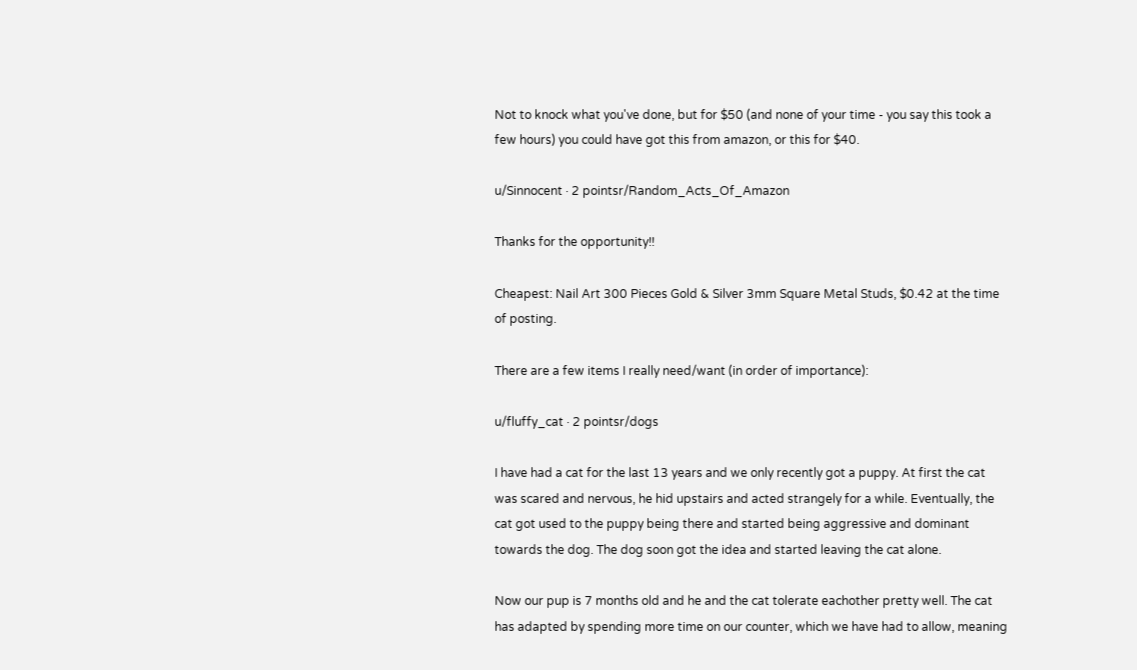Not to knock what you've done, but for $50 (and none of your time - you say this took a few hours) you could have got this from amazon, or this for $40.

u/Sinnocent · 2 pointsr/Random_Acts_Of_Amazon

Thanks for the opportunity!!

Cheapest: Nail Art 300 Pieces Gold & Silver 3mm Square Metal Studs, $0.42 at the time of posting.

There are a few items I really need/want (in order of importance):

u/fluffy_cat · 2 pointsr/dogs

I have had a cat for the last 13 years and we only recently got a puppy. At first the cat was scared and nervous, he hid upstairs and acted strangely for a while. Eventually, the cat got used to the puppy being there and started being aggressive and dominant towards the dog. The dog soon got the idea and started leaving the cat alone.

Now our pup is 7 months old and he and the cat tolerate eachother pretty well. The cat has adapted by spending more time on our counter, which we have had to allow, meaning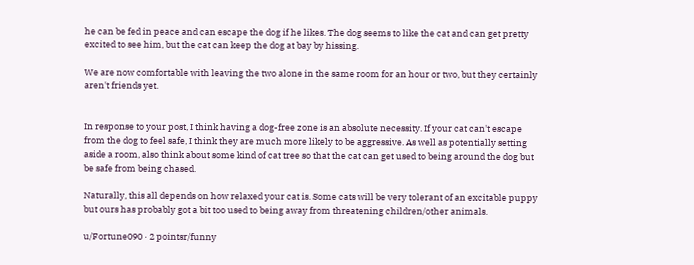he can be fed in peace and can escape the dog if he likes. The dog seems to like the cat and can get pretty excited to see him, but the cat can keep the dog at bay by hissing.

We are now comfortable with leaving the two alone in the same room for an hour or two, but they certainly aren't friends yet.


In response to your post, I think having a dog-free zone is an absolute necessity. If your cat can't escape from the dog to feel safe, I think they are much more likely to be aggressive. As well as potentially setting aside a room, also think about some kind of cat tree so that the cat can get used to being around the dog but be safe from being chased.

Naturally, this all depends on how relaxed your cat is. Some cats will be very tolerant of an excitable puppy but ours has probably got a bit too used to being away from threatening children/other animals.

u/Fortune090 · 2 pointsr/funny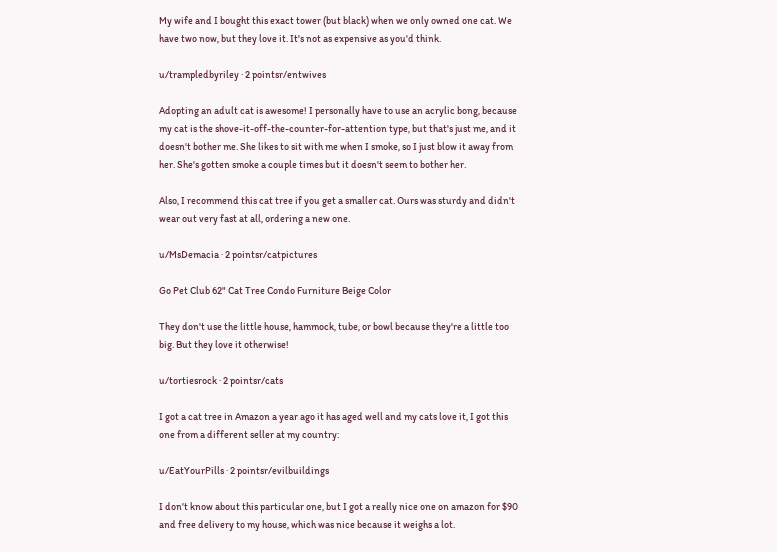My wife and I bought this exact tower (but black) when we only owned one cat. We have two now, but they love it. It's not as expensive as you'd think.

u/trampledbyriley · 2 pointsr/entwives

Adopting an adult cat is awesome! I personally have to use an acrylic bong, because my cat is the shove-it-off-the-counter-for-attention type, but that's just me, and it doesn't bother me. She likes to sit with me when I smoke, so I just blow it away from her. She's gotten smoke a couple times but it doesn't seem to bother her.

Also, I recommend this cat tree if you get a smaller cat. Ours was sturdy and didn't wear out very fast at all, ordering a new one.

u/MsDemacia · 2 pointsr/catpictures

Go Pet Club 62" Cat Tree Condo Furniture Beige Color

They don't use the little house, hammock, tube, or bowl because they're a little too big. But they love it otherwise!

u/tortiesrock · 2 pointsr/cats

I got a cat tree in Amazon a year ago it has aged well and my cats love it, I got this one from a different seller at my country:

u/EatYourPills · 2 pointsr/evilbuildings

I don't know about this particular one, but I got a really nice one on amazon for $90 and free delivery to my house, which was nice because it weighs a lot.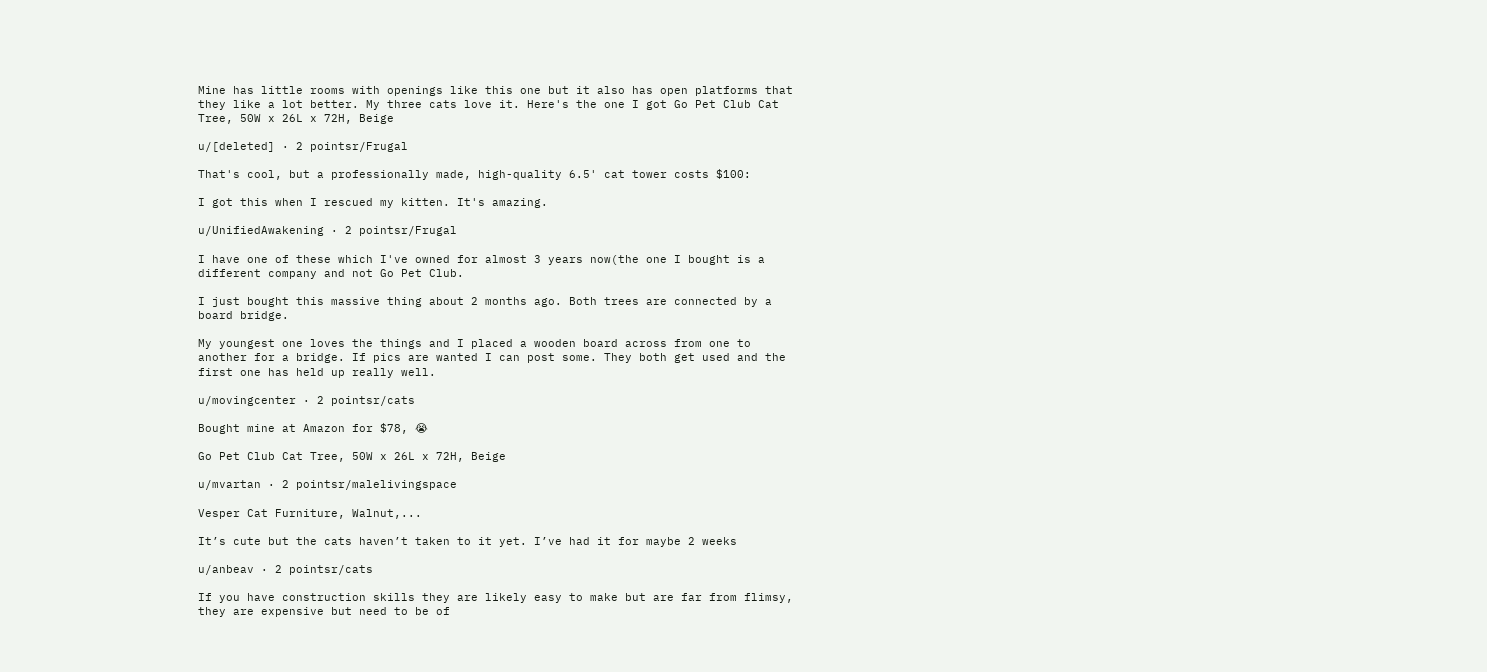Mine has little rooms with openings like this one but it also has open platforms that they like a lot better. My three cats love it. Here's the one I got Go Pet Club Cat Tree, 50W x 26L x 72H, Beige

u/[deleted] · 2 pointsr/Frugal

That's cool, but a professionally made, high-quality 6.5' cat tower costs $100:

I got this when I rescued my kitten. It's amazing.

u/UnifiedAwakening · 2 pointsr/Frugal

I have one of these which I've owned for almost 3 years now(the one I bought is a different company and not Go Pet Club.

I just bought this massive thing about 2 months ago. Both trees are connected by a board bridge.

My youngest one loves the things and I placed a wooden board across from one to another for a bridge. If pics are wanted I can post some. They both get used and the first one has held up really well.

u/movingcenter · 2 pointsr/cats

Bought mine at Amazon for $78, 😭

Go Pet Club Cat Tree, 50W x 26L x 72H, Beige

u/mvartan · 2 pointsr/malelivingspace

Vesper Cat Furniture, Walnut,...

It’s cute but the cats haven’t taken to it yet. I’ve had it for maybe 2 weeks

u/anbeav · 2 pointsr/cats

If you have construction skills they are likely easy to make but are far from flimsy, they are expensive but need to be of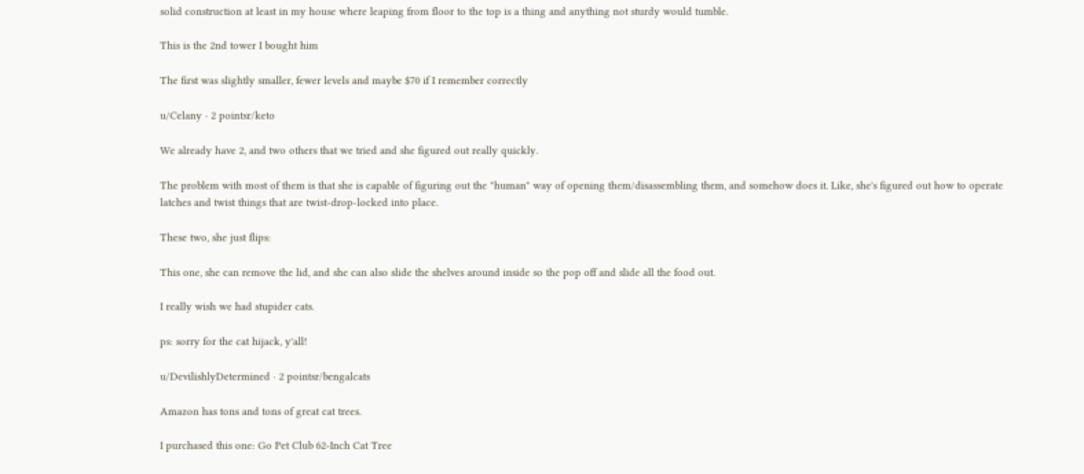solid construction at least in my house where leaping from floor to the top is a thing and anything not sturdy would tumble.

This is the 2nd tower I bought him

The first was slightly smaller, fewer levels and maybe $70 if I remember correctly

u/Celany · 2 pointsr/keto

We already have 2, and two others that we tried and she figured out really quickly.

The problem with most of them is that she is capable of figuring out the "human" way of opening them/disassembling them, and somehow does it. Like, she's figured out how to operate latches and twist things that are twist-drop-locked into place.

These two, she just flips:

This one, she can remove the lid, and she can also slide the shelves around inside so the pop off and slide all the food out.

I really wish we had stupider cats.

ps: sorry for the cat hijack, y'all!

u/DevilishlyDetermined · 2 pointsr/bengalcats

Amazon has tons and tons of great cat trees.

I purchased this one: Go Pet Club 62-Inch Cat Tree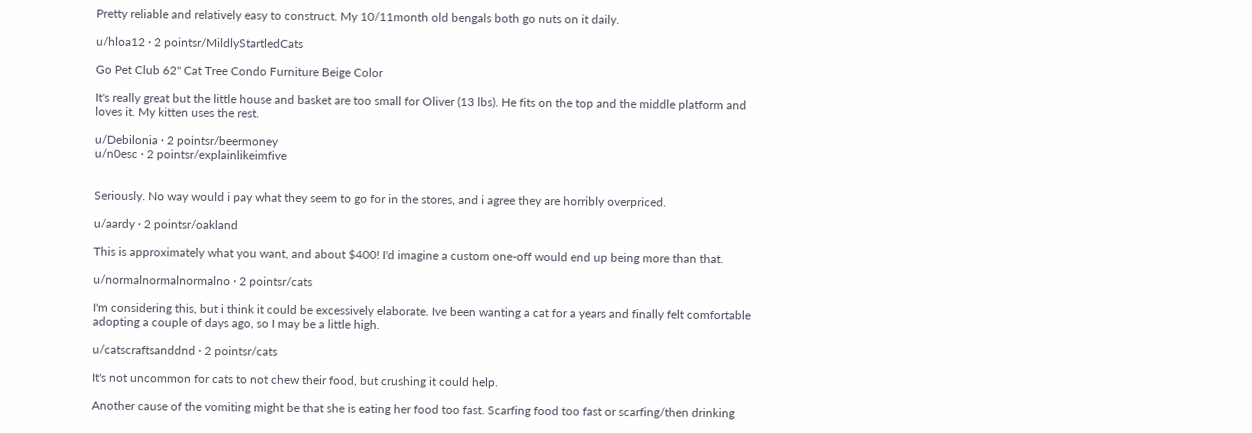Pretty reliable and relatively easy to construct. My 10/11month old bengals both go nuts on it daily.

u/hloa12 · 2 pointsr/MildlyStartledCats

Go Pet Club 62" Cat Tree Condo Furniture Beige Color

It's really great but the little house and basket are too small for Oliver (13 lbs). He fits on the top and the middle platform and loves it. My kitten uses the rest.

u/Debilonia · 2 pointsr/beermoney
u/n0esc · 2 pointsr/explainlikeimfive


Seriously. No way would i pay what they seem to go for in the stores, and i agree they are horribly overpriced.

u/aardy · 2 pointsr/oakland

This is approximately what you want, and about $400! I'd imagine a custom one-off would end up being more than that.

u/normalnormalnormalno · 2 pointsr/cats

I'm considering this, but i think it could be excessively elaborate. Ive been wanting a cat for a years and finally felt comfortable adopting a couple of days ago, so I may be a little high.

u/catscraftsanddnd · 2 pointsr/cats

It's not uncommon for cats to not chew their food, but crushing it could help.

Another cause of the vomiting might be that she is eating her food too fast. Scarfing food too fast or scarfing/then drinking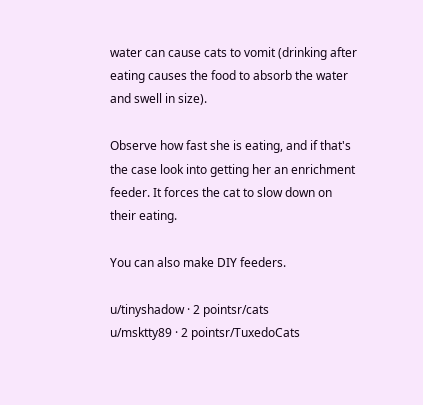water can cause cats to vomit (drinking after eating causes the food to absorb the water and swell in size).

Observe how fast she is eating, and if that's the case look into getting her an enrichment feeder. It forces the cat to slow down on their eating.

You can also make DIY feeders.

u/tinyshadow · 2 pointsr/cats
u/msktty89 · 2 pointsr/TuxedoCats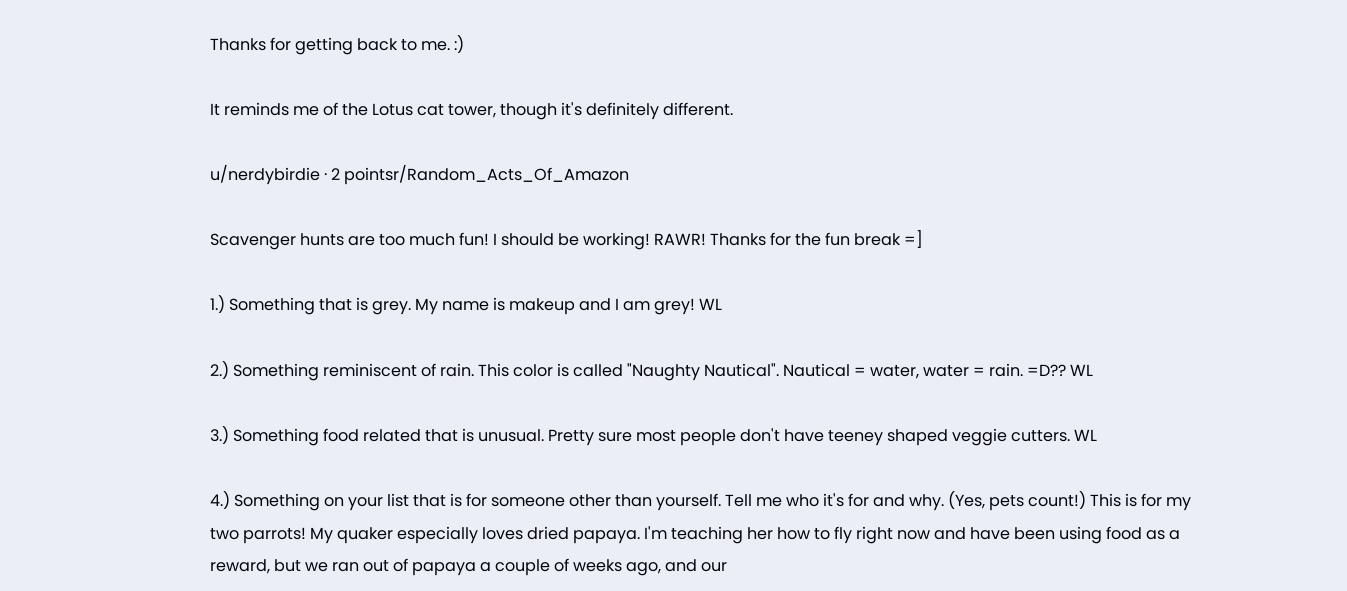Thanks for getting back to me. :)

It reminds me of the Lotus cat tower, though it's definitely different.

u/nerdybirdie · 2 pointsr/Random_Acts_Of_Amazon

Scavenger hunts are too much fun! I should be working! RAWR! Thanks for the fun break =]

1.) Something that is grey. My name is makeup and I am grey! WL

2.) Something reminiscent of rain. This color is called "Naughty Nautical". Nautical = water, water = rain. =D?? WL

3.) Something food related that is unusual. Pretty sure most people don't have teeney shaped veggie cutters. WL

4.) Something on your list that is for someone other than yourself. Tell me who it's for and why. (Yes, pets count!) This is for my two parrots! My quaker especially loves dried papaya. I'm teaching her how to fly right now and have been using food as a reward, but we ran out of papaya a couple of weeks ago, and our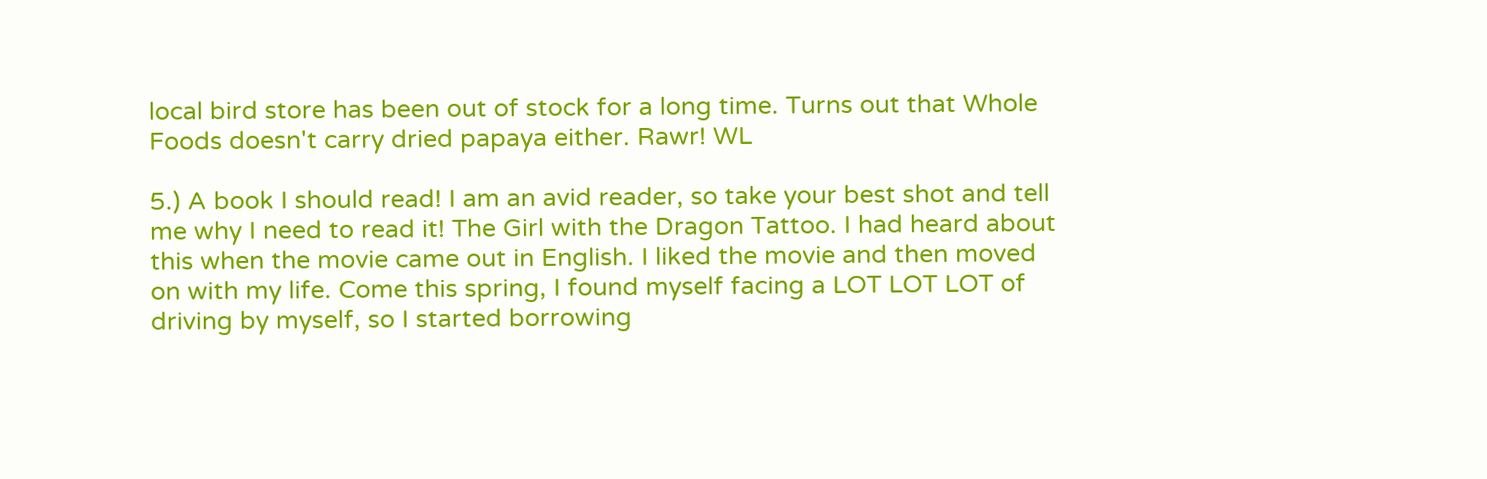local bird store has been out of stock for a long time. Turns out that Whole Foods doesn't carry dried papaya either. Rawr! WL

5.) A book I should read! I am an avid reader, so take your best shot and tell me why I need to read it! The Girl with the Dragon Tattoo. I had heard about this when the movie came out in English. I liked the movie and then moved on with my life. Come this spring, I found myself facing a LOT LOT LOT of driving by myself, so I started borrowing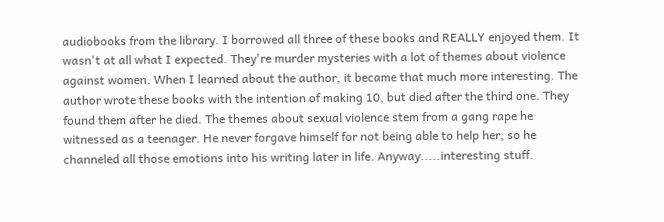audiobooks from the library. I borrowed all three of these books and REALLY enjoyed them. It wasn't at all what I expected. They're murder mysteries with a lot of themes about violence against women. When I learned about the author, it became that much more interesting. The author wrote these books with the intention of making 10, but died after the third one. They found them after he died. The themes about sexual violence stem from a gang rape he witnessed as a teenager. He never forgave himself for not being able to help her, so he channeled all those emotions into his writing later in life. Anyway.....interesting stuff.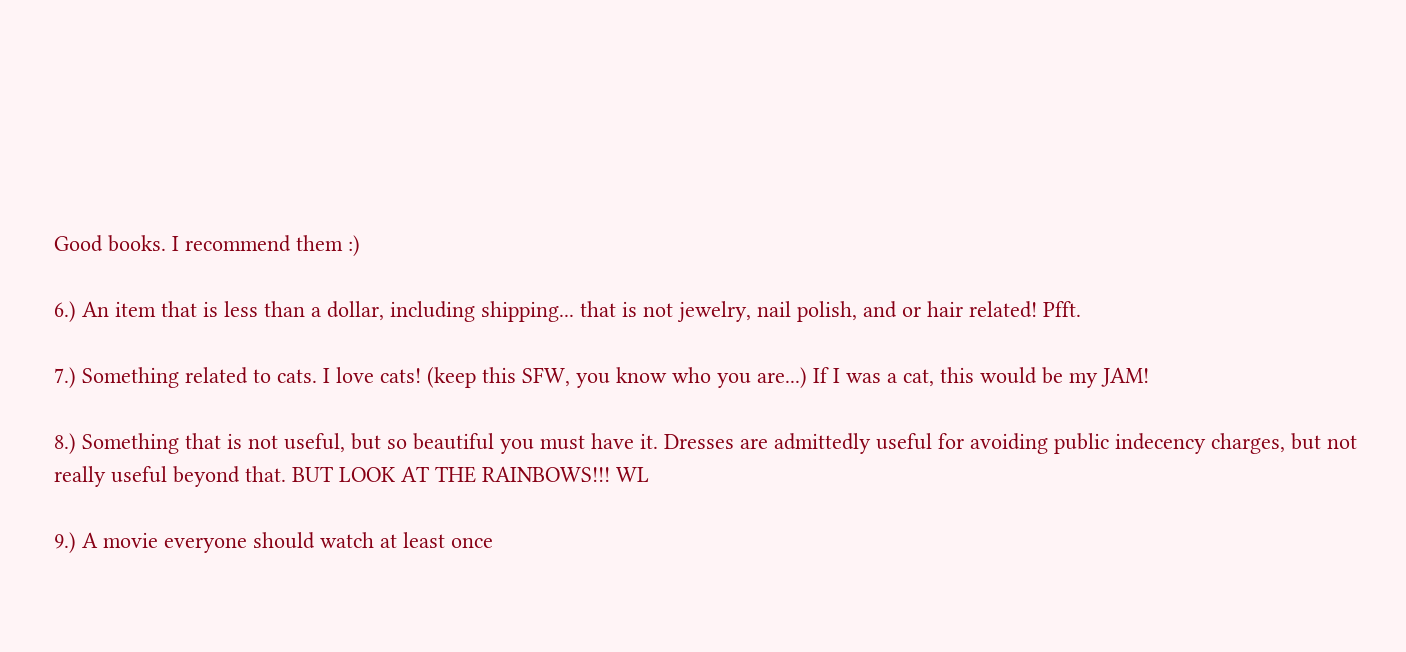Good books. I recommend them :)

6.) An item that is less than a dollar, including shipping... that is not jewelry, nail polish, and or hair related! Pfft.

7.) Something related to cats. I love cats! (keep this SFW, you know who you are...) If I was a cat, this would be my JAM!

8.) Something that is not useful, but so beautiful you must have it. Dresses are admittedly useful for avoiding public indecency charges, but not really useful beyond that. BUT LOOK AT THE RAINBOWS!!! WL

9.) A movie everyone should watch at least once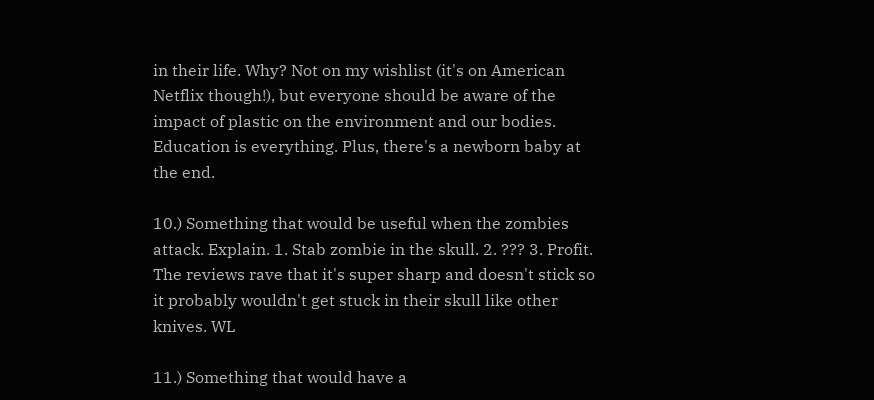in their life. Why? Not on my wishlist (it's on American Netflix though!), but everyone should be aware of the impact of plastic on the environment and our bodies. Education is everything. Plus, there's a newborn baby at the end.

10.) Something that would be useful when the zombies attack. Explain. 1. Stab zombie in the skull. 2. ??? 3. Profit. The reviews rave that it's super sharp and doesn't stick so it probably wouldn't get stuck in their skull like other knives. WL

11.) Something that would have a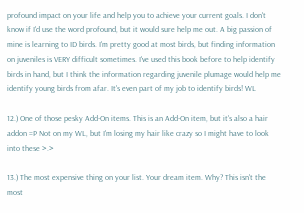profound impact on your life and help you to achieve your current goals. I don't know if I'd use the word profound, but it would sure help me out. A big passion of mine is learning to ID birds. I'm pretty good at most birds, but finding information on juveniles is VERY difficult sometimes. I've used this book before to help identify birds in hand, but I think the information regarding juvenile plumage would help me identify young birds from afar. It's even part of my job to identify birds! WL

12.) One of those pesky Add-On items. This is an Add-On item, but it's also a hair addon =P Not on my WL, but I'm losing my hair like crazy so I might have to look into these >.>

13.) The most expensive thing on your list. Your dream item. Why? This isn't the most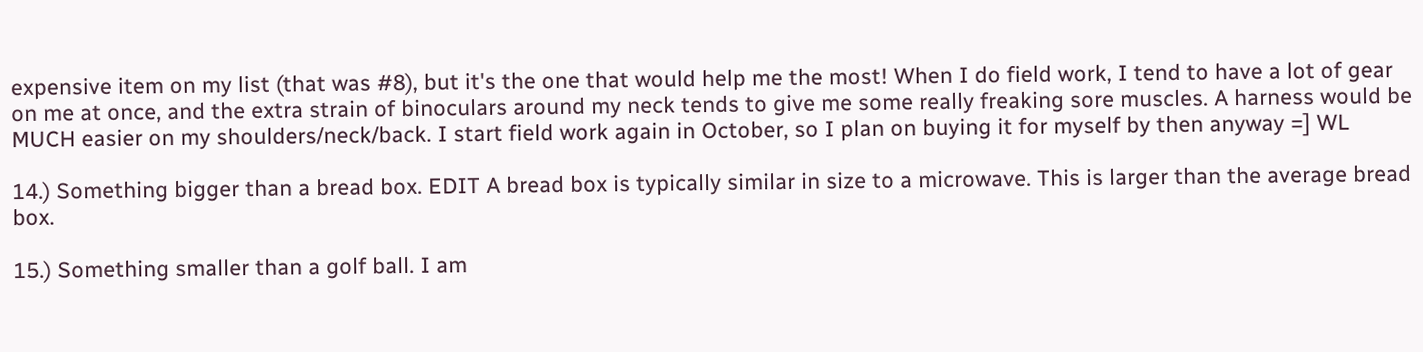expensive item on my list (that was #8), but it's the one that would help me the most! When I do field work, I tend to have a lot of gear on me at once, and the extra strain of binoculars around my neck tends to give me some really freaking sore muscles. A harness would be MUCH easier on my shoulders/neck/back. I start field work again in October, so I plan on buying it for myself by then anyway =] WL

14.) Something bigger than a bread box. EDIT A bread box is typically similar in size to a microwave. This is larger than the average bread box.

15.) Something smaller than a golf ball. I am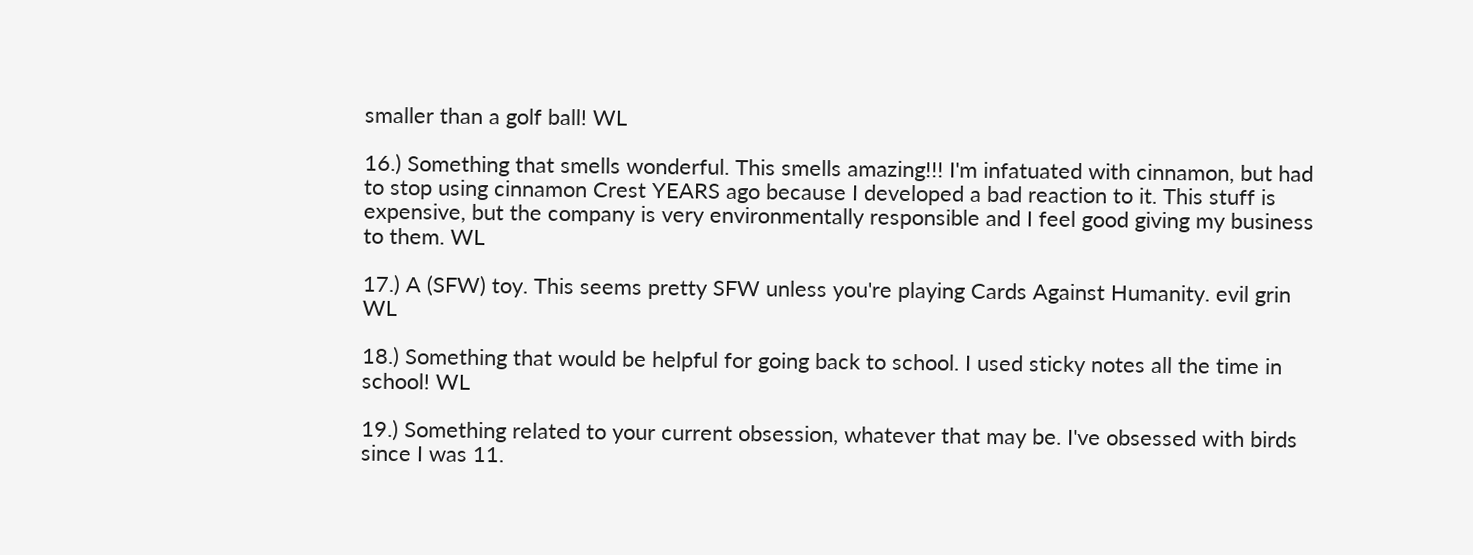smaller than a golf ball! WL

16.) Something that smells wonderful. This smells amazing!!! I'm infatuated with cinnamon, but had to stop using cinnamon Crest YEARS ago because I developed a bad reaction to it. This stuff is expensive, but the company is very environmentally responsible and I feel good giving my business to them. WL

17.) A (SFW) toy. This seems pretty SFW unless you're playing Cards Against Humanity. evil grin WL

18.) Something that would be helpful for going back to school. I used sticky notes all the time in school! WL

19.) Something related to your current obsession, whatever that may be. I've obsessed with birds since I was 11.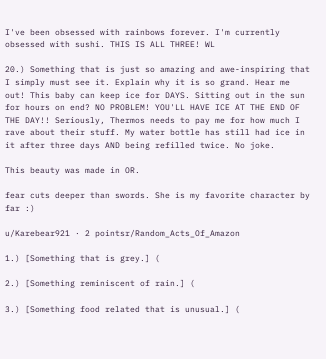I've been obsessed with rainbows forever. I'm currently obsessed with sushi. THIS IS ALL THREE! WL

20.) Something that is just so amazing and awe-inspiring that I simply must see it. Explain why it is so grand. Hear me out! This baby can keep ice for DAYS. Sitting out in the sun for hours on end? NO PROBLEM! YOU'LL HAVE ICE AT THE END OF THE DAY!! Seriously, Thermos needs to pay me for how much I rave about their stuff. My water bottle has still had ice in it after three days AND being refilled twice. No joke.

This beauty was made in OR.

fear cuts deeper than swords. She is my favorite character by far :)

u/Karebear921 · 2 pointsr/Random_Acts_Of_Amazon

1.) [Something that is grey.] (

2.) [Something reminiscent of rain.] (

3.) [Something food related that is unusual.] (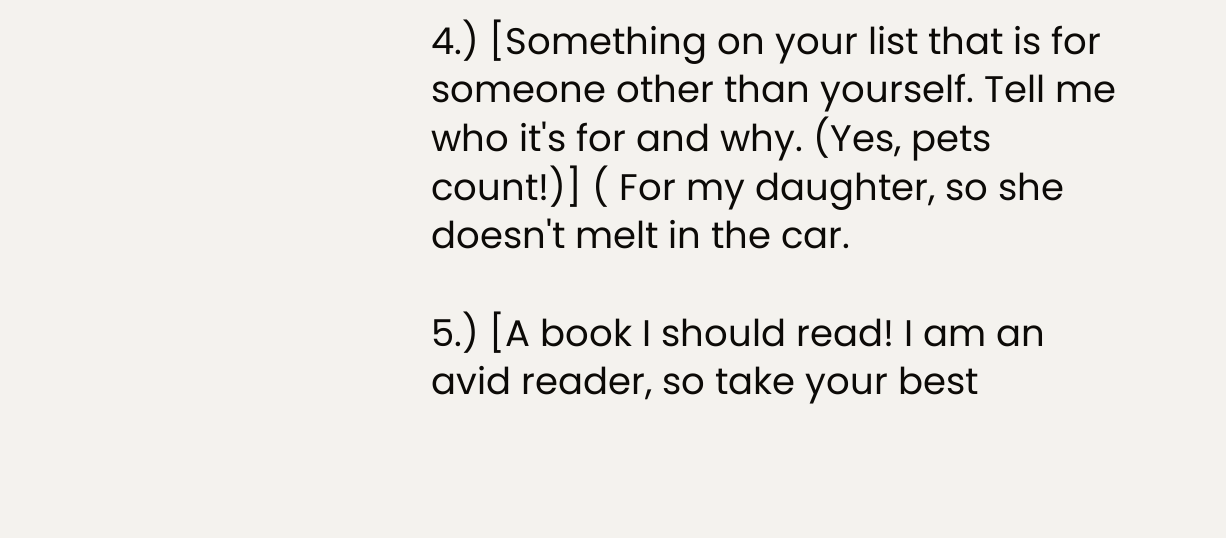4.) [Something on your list that is for someone other than yourself. Tell me who it's for and why. (Yes, pets count!)] ( For my daughter, so she doesn't melt in the car.

5.) [A book I should read! I am an avid reader, so take your best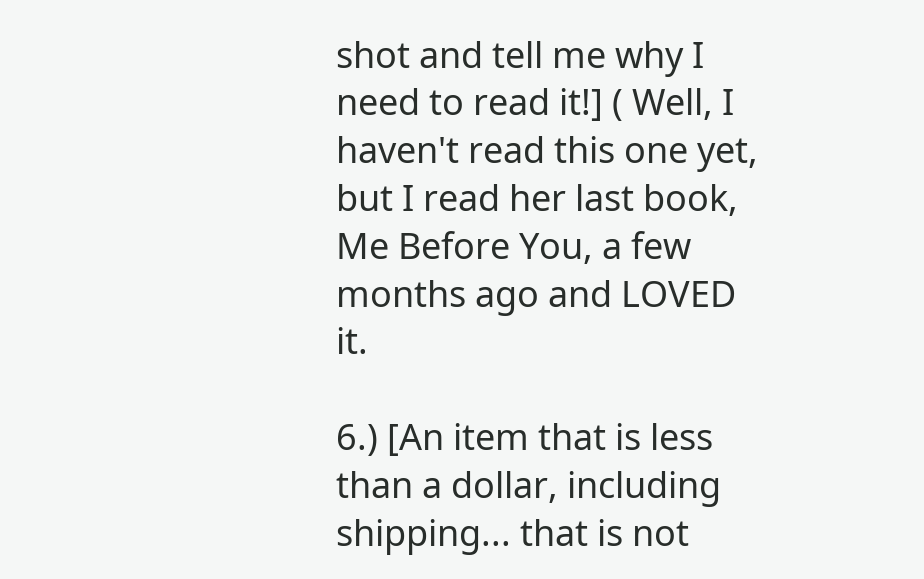shot and tell me why I need to read it!] ( Well, I haven't read this one yet, but I read her last book, Me Before You, a few months ago and LOVED it.

6.) [An item that is less than a dollar, including shipping... that is not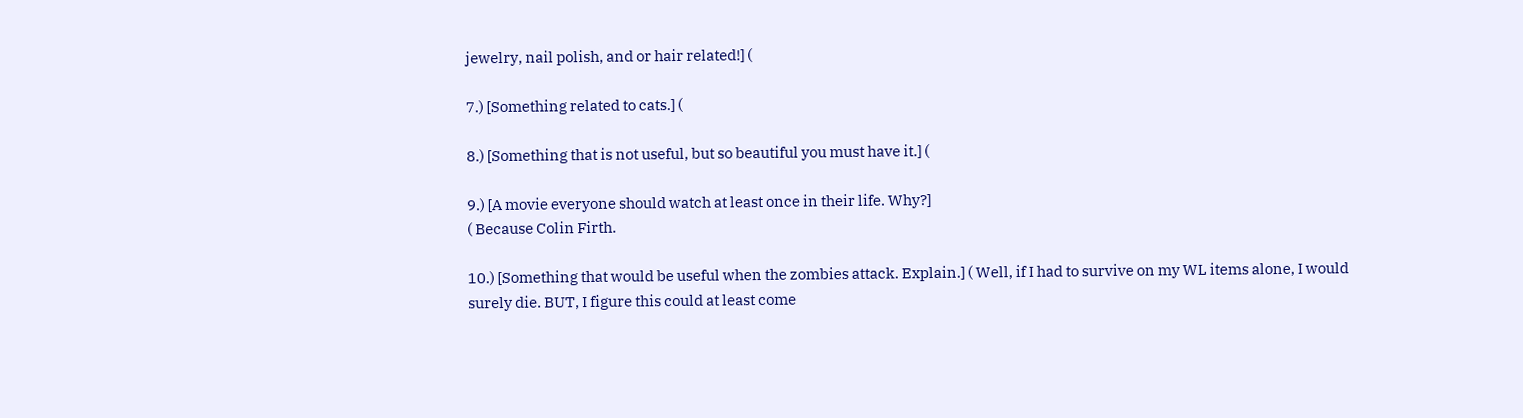jewelry, nail polish, and or hair related!] (

7.) [Something related to cats.] (

8.) [Something that is not useful, but so beautiful you must have it.] (

9.) [A movie everyone should watch at least once in their life. Why?]
( Because Colin Firth.

10.) [Something that would be useful when the zombies attack. Explain.] ( Well, if I had to survive on my WL items alone, I would surely die. BUT, I figure this could at least come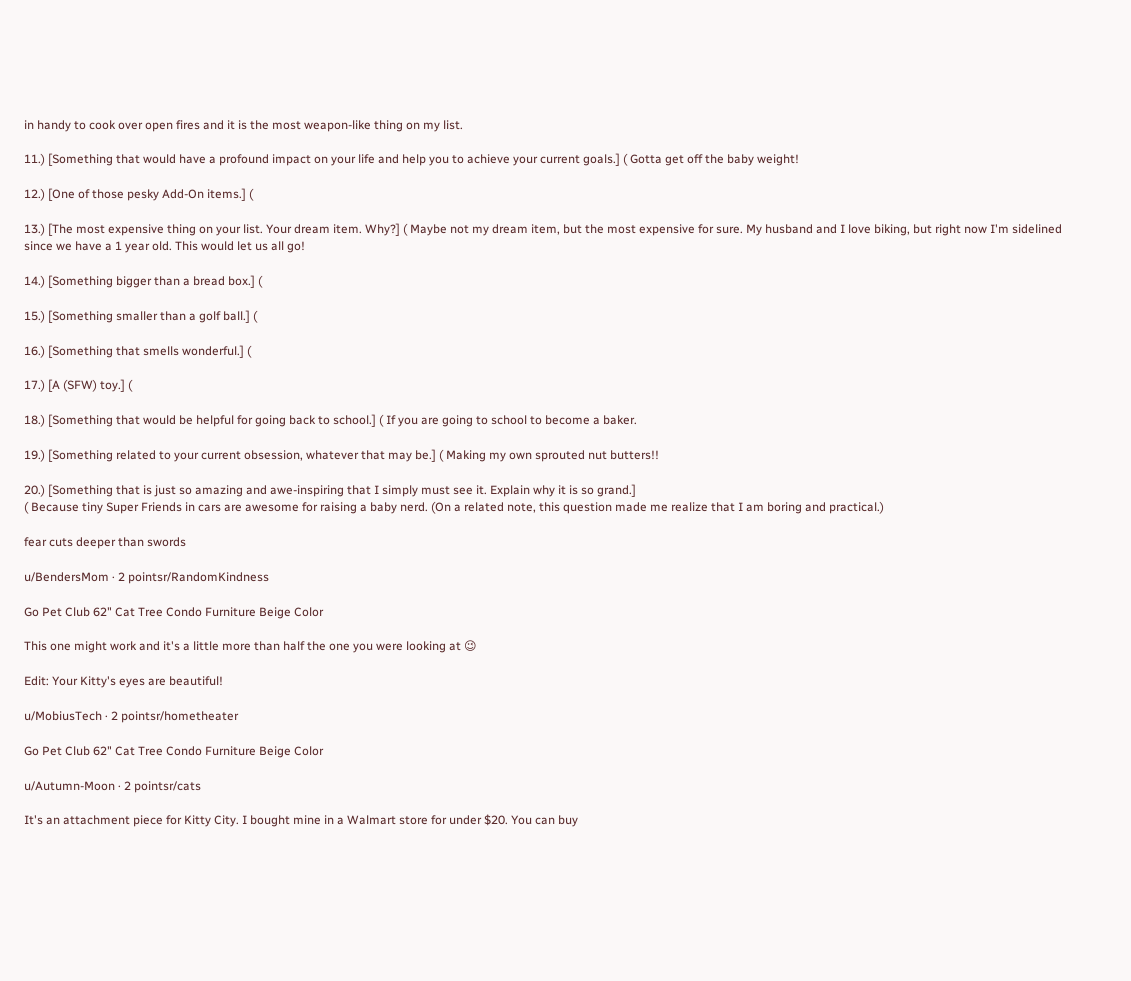in handy to cook over open fires and it is the most weapon-like thing on my list.

11.) [Something that would have a profound impact on your life and help you to achieve your current goals.] ( Gotta get off the baby weight!

12.) [One of those pesky Add-On items.] (

13.) [The most expensive thing on your list. Your dream item. Why?] ( Maybe not my dream item, but the most expensive for sure. My husband and I love biking, but right now I'm sidelined since we have a 1 year old. This would let us all go!

14.) [Something bigger than a bread box.] (

15.) [Something smaller than a golf ball.] (

16.) [Something that smells wonderful.] (

17.) [A (SFW) toy.] (

18.) [Something that would be helpful for going back to school.] ( If you are going to school to become a baker.

19.) [Something related to your current obsession, whatever that may be.] ( Making my own sprouted nut butters!!

20.) [Something that is just so amazing and awe-inspiring that I simply must see it. Explain why it is so grand.]
( Because tiny Super Friends in cars are awesome for raising a baby nerd. (On a related note, this question made me realize that I am boring and practical.)

fear cuts deeper than swords

u/BendersMom · 2 pointsr/RandomKindness

Go Pet Club 62" Cat Tree Condo Furniture Beige Color

This one might work and it's a little more than half the one you were looking at 😉

Edit: Your Kitty's eyes are beautiful!

u/MobiusTech · 2 pointsr/hometheater

Go Pet Club 62" Cat Tree Condo Furniture Beige Color

u/Autumn-Moon · 2 pointsr/cats

It's an attachment piece for Kitty City. I bought mine in a Walmart store for under $20. You can buy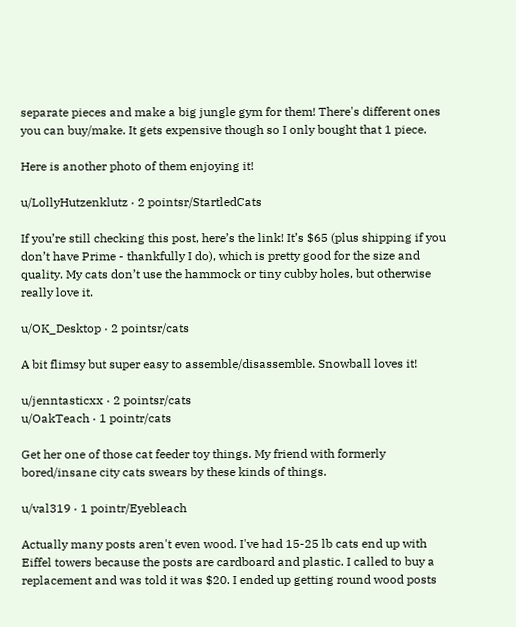separate pieces and make a big jungle gym for them! There's different ones you can buy/make. It gets expensive though so I only bought that 1 piece.

Here is another photo of them enjoying it!

u/LollyHutzenklutz · 2 pointsr/StartledCats

If you’re still checking this post, here’s the link! It’s $65 (plus shipping if you don’t have Prime - thankfully I do), which is pretty good for the size and quality. My cats don’t use the hammock or tiny cubby holes, but otherwise really love it.

u/OK_Desktop · 2 pointsr/cats

A bit flimsy but super easy to assemble/disassemble. Snowball loves it!

u/jenntasticxx · 2 pointsr/cats
u/OakTeach · 1 pointr/cats

Get her one of those cat feeder toy things. My friend with formerly bored/insane city cats swears by these kinds of things.

u/val319 · 1 pointr/Eyebleach

Actually many posts aren't even wood. I've had 15-25 lb cats end up with Eiffel towers because the posts are cardboard and plastic. I called to buy a replacement and was told it was $20. I ended up getting round wood posts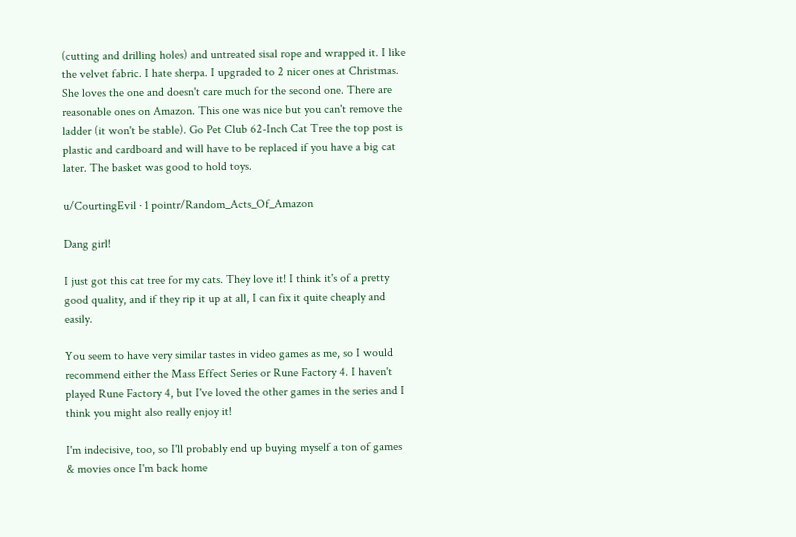(cutting and drilling holes) and untreated sisal rope and wrapped it. I like the velvet fabric. I hate sherpa. I upgraded to 2 nicer ones at Christmas. She loves the one and doesn't care much for the second one. There are reasonable ones on Amazon. This one was nice but you can't remove the ladder (it won't be stable). Go Pet Club 62-Inch Cat Tree the top post is plastic and cardboard and will have to be replaced if you have a big cat later. The basket was good to hold toys.

u/CourtingEvil · 1 pointr/Random_Acts_Of_Amazon

Dang girl!

I just got this cat tree for my cats. They love it! I think it's of a pretty good quality, and if they rip it up at all, I can fix it quite cheaply and easily.

You seem to have very similar tastes in video games as me, so I would recommend either the Mass Effect Series or Rune Factory 4. I haven't played Rune Factory 4, but I've loved the other games in the series and I think you might also really enjoy it!

I'm indecisive, too, so I'll probably end up buying myself a ton of games & movies once I'm back home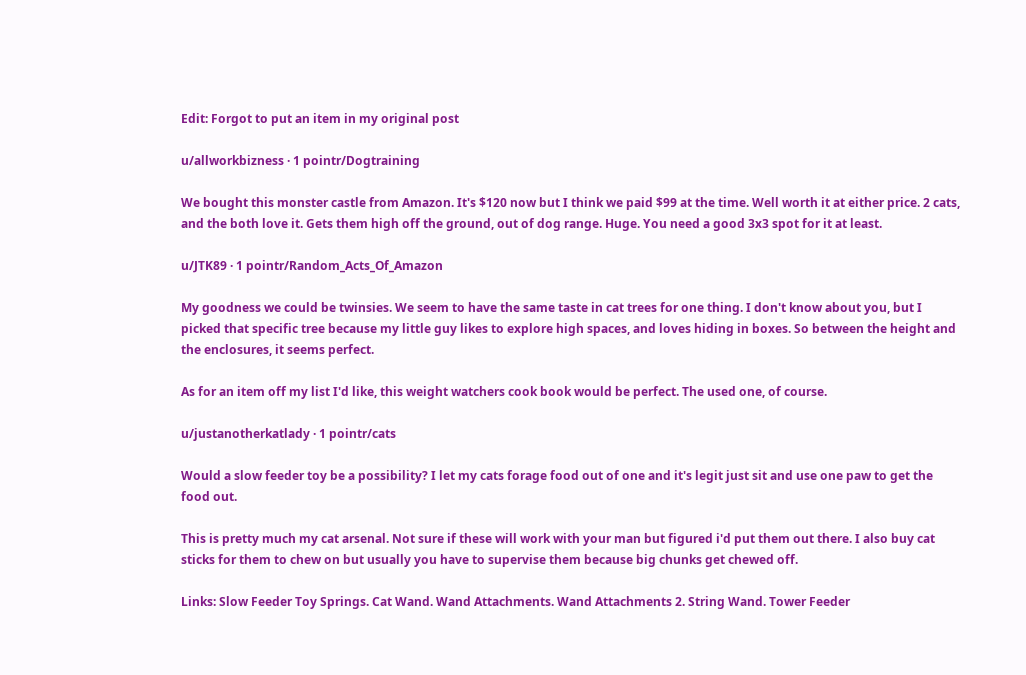Edit: Forgot to put an item in my original post

u/allworkbizness · 1 pointr/Dogtraining

We bought this monster castle from Amazon. It's $120 now but I think we paid $99 at the time. Well worth it at either price. 2 cats, and the both love it. Gets them high off the ground, out of dog range. Huge. You need a good 3x3 spot for it at least.

u/JTK89 · 1 pointr/Random_Acts_Of_Amazon

My goodness we could be twinsies. We seem to have the same taste in cat trees for one thing. I don't know about you, but I picked that specific tree because my little guy likes to explore high spaces, and loves hiding in boxes. So between the height and the enclosures, it seems perfect.

As for an item off my list I'd like, this weight watchers cook book would be perfect. The used one, of course.

u/justanotherkatlady · 1 pointr/cats

Would a slow feeder toy be a possibility? I let my cats forage food out of one and it's legit just sit and use one paw to get the food out.

This is pretty much my cat arsenal. Not sure if these will work with your man but figured i'd put them out there. I also buy cat sticks for them to chew on but usually you have to supervise them because big chunks get chewed off.

Links: Slow Feeder Toy Springs. Cat Wand. Wand Attachments. Wand Attachments 2. String Wand. Tower Feeder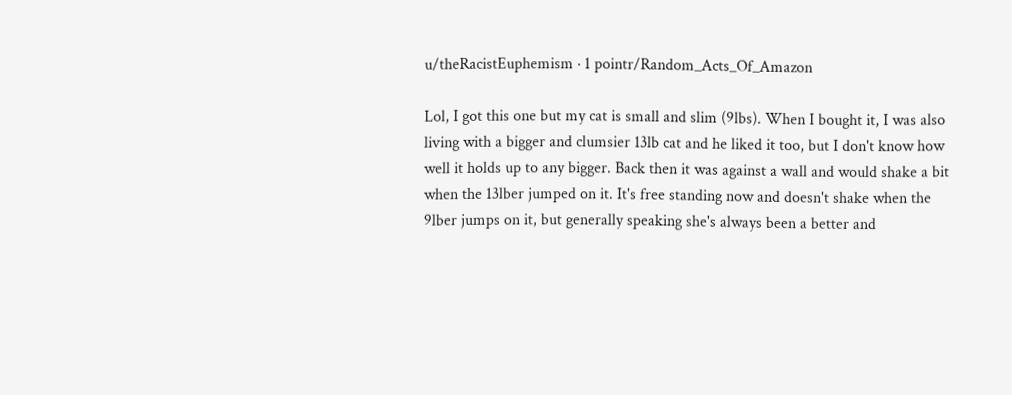u/theRacistEuphemism · 1 pointr/Random_Acts_Of_Amazon

Lol, I got this one but my cat is small and slim (9lbs). When I bought it, I was also living with a bigger and clumsier 13lb cat and he liked it too, but I don't know how well it holds up to any bigger. Back then it was against a wall and would shake a bit when the 13lber jumped on it. It's free standing now and doesn't shake when the 9lber jumps on it, but generally speaking she's always been a better and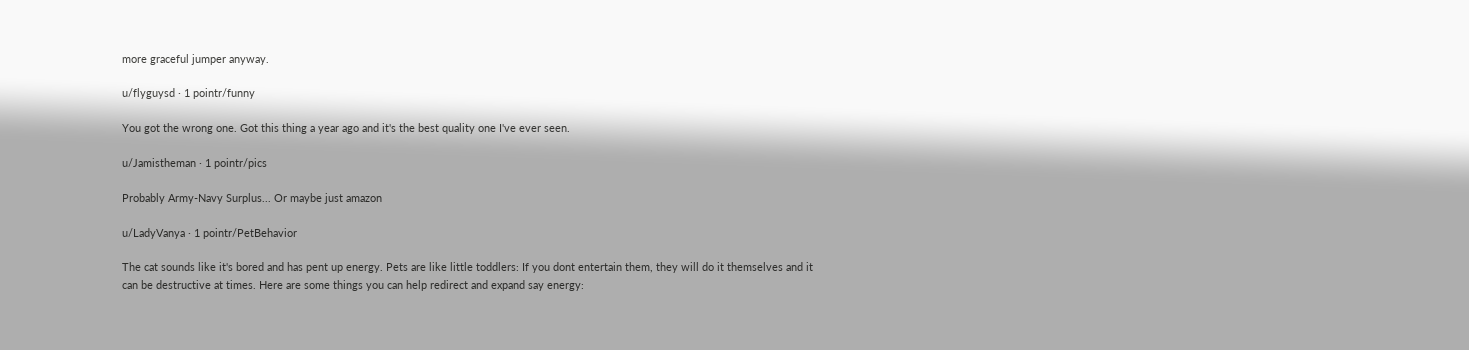more graceful jumper anyway.

u/flyguysd · 1 pointr/funny

You got the wrong one. Got this thing a year ago and it's the best quality one I've ever seen.

u/Jamistheman · 1 pointr/pics

Probably Army-Navy Surplus... Or maybe just amazon

u/LadyVanya · 1 pointr/PetBehavior

The cat sounds like it's bored and has pent up energy. Pets are like little toddlers: If you dont entertain them, they will do it themselves and it can be destructive at times. Here are some things you can help redirect and expand say energy: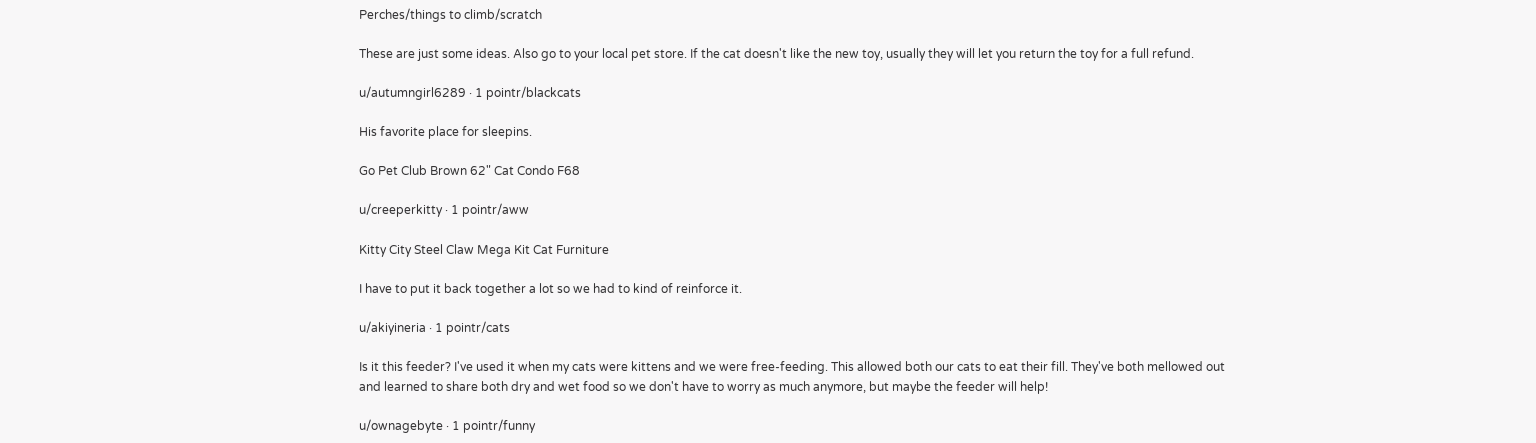Perches/things to climb/scratch

These are just some ideas. Also go to your local pet store. If the cat doesn't like the new toy, usually they will let you return the toy for a full refund.

u/autumngirl6289 · 1 pointr/blackcats

His favorite place for sleepins.

Go Pet Club Brown 62" Cat Condo F68

u/creeperkitty · 1 pointr/aww

Kitty City Steel Claw Mega Kit Cat Furniture

I have to put it back together a lot so we had to kind of reinforce it.

u/akiyineria · 1 pointr/cats

Is it this feeder? I've used it when my cats were kittens and we were free-feeding. This allowed both our cats to eat their fill. They've both mellowed out and learned to share both dry and wet food so we don't have to worry as much anymore, but maybe the feeder will help!

u/ownagebyte · 1 pointr/funny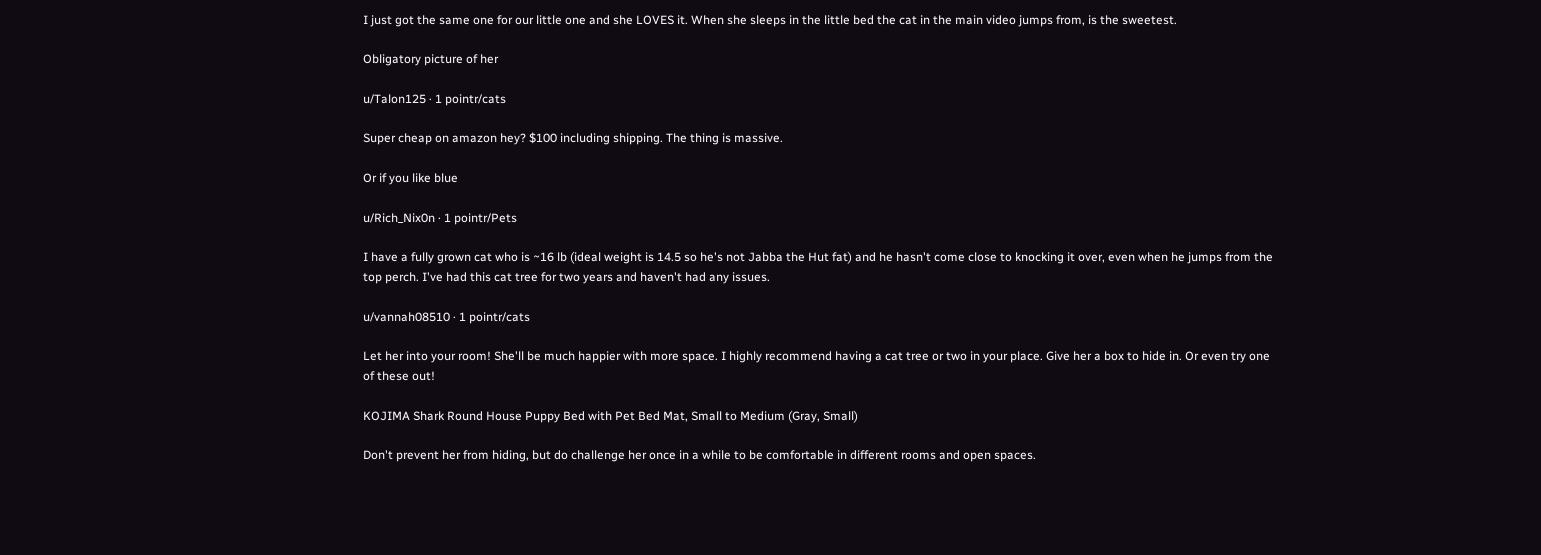I just got the same one for our little one and she LOVES it. When she sleeps in the little bed the cat in the main video jumps from, is the sweetest.

Obligatory picture of her

u/Talon125 · 1 pointr/cats

Super cheap on amazon hey? $100 including shipping. The thing is massive.

Or if you like blue

u/Rich_Nix0n · 1 pointr/Pets

I have a fully grown cat who is ~16 lb (ideal weight is 14.5 so he's not Jabba the Hut fat) and he hasn't come close to knocking it over, even when he jumps from the top perch. I've had this cat tree for two years and haven't had any issues.

u/vannah08510 · 1 pointr/cats

Let her into your room! She'll be much happier with more space. I highly recommend having a cat tree or two in your place. Give her a box to hide in. Or even try one of these out!

KOJIMA Shark Round House Puppy Bed with Pet Bed Mat, Small to Medium (Gray, Small)

Don't prevent her from hiding, but do challenge her once in a while to be comfortable in different rooms and open spaces.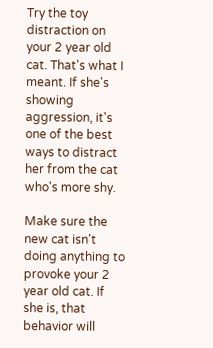Try the toy distraction on your 2 year old cat. That's what I meant. If she's showing aggression, it's one of the best ways to distract her from the cat who's more shy.

Make sure the new cat isn't doing anything to provoke your 2 year old cat. If she is, that behavior will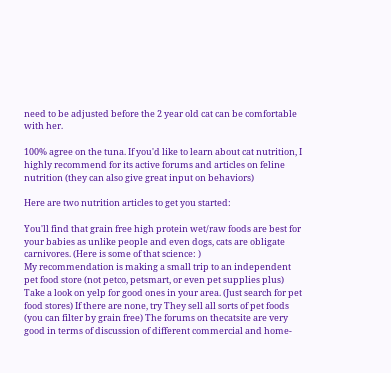need to be adjusted before the 2 year old cat can be comfortable with her.

100% agree on the tuna. If you'd like to learn about cat nutrition, I highly recommend for its active forums and articles on feline nutrition (they can also give great input on behaviors)

Here are two nutrition articles to get you started:

You'll find that grain free high protein wet/raw foods are best for your babies as unlike people and even dogs, cats are obligate carnivores. (Here is some of that science: )
My recommendation is making a small trip to an independent pet food store (not petco, petsmart, or even pet supplies plus) Take a look on yelp for good ones in your area. (Just search for pet food stores) If there are none, try They sell all sorts of pet foods (you can filter by grain free) The forums on thecatsite are very good in terms of discussion of different commercial and home-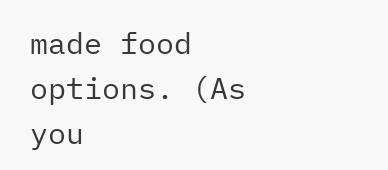made food options. (As you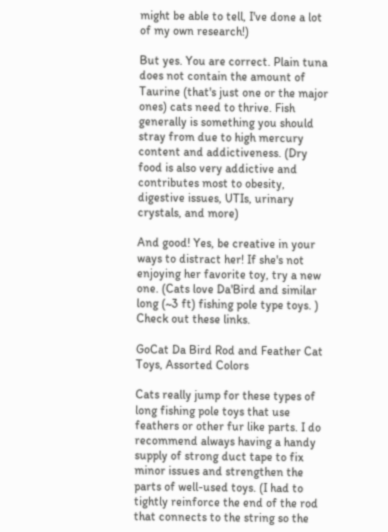might be able to tell, I've done a lot of my own research!)

But yes. You are correct. Plain tuna does not contain the amount of Taurine (that's just one or the major ones) cats need to thrive. Fish generally is something you should stray from due to high mercury content and addictiveness. (Dry food is also very addictive and contributes most to obesity, digestive issues, UTIs, urinary crystals, and more)

And good! Yes, be creative in your ways to distract her! If she's not enjoying her favorite toy, try a new one. (Cats love Da'Bird and similar long (~3 ft) fishing pole type toys. ) Check out these links.

GoCat Da Bird Rod and Feather Cat Toys, Assorted Colors

Cats really jump for these types of long fishing pole toys that use feathers or other fur like parts. I do recommend always having a handy supply of strong duct tape to fix minor issues and strengthen the parts of well-used toys. (I had to tightly reinforce the end of the rod that connects to the string so the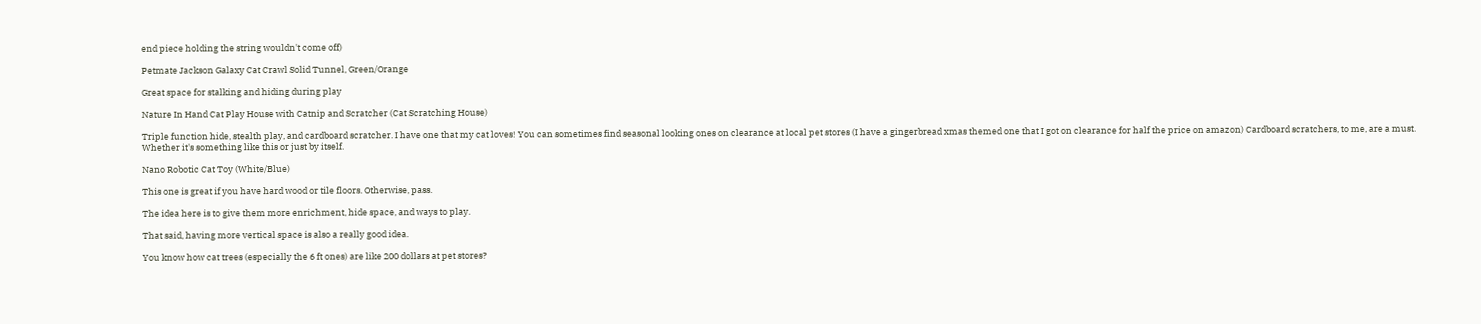end piece holding the string wouldn't come off)

Petmate Jackson Galaxy Cat Crawl Solid Tunnel, Green/Orange

Great space for stalking and hiding during play

Nature In Hand Cat Play House with Catnip and Scratcher (Cat Scratching House)

Triple function hide, stealth play, and cardboard scratcher. I have one that my cat loves! You can sometimes find seasonal looking ones on clearance at local pet stores (I have a gingerbread xmas themed one that I got on clearance for half the price on amazon) Cardboard scratchers, to me, are a must. Whether it's something like this or just by itself.

Nano Robotic Cat Toy (White/Blue)

This one is great if you have hard wood or tile floors. Otherwise, pass.

The idea here is to give them more enrichment, hide space, and ways to play.

That said, having more vertical space is also a really good idea.

You know how cat trees (especially the 6 ft ones) are like 200 dollars at pet stores?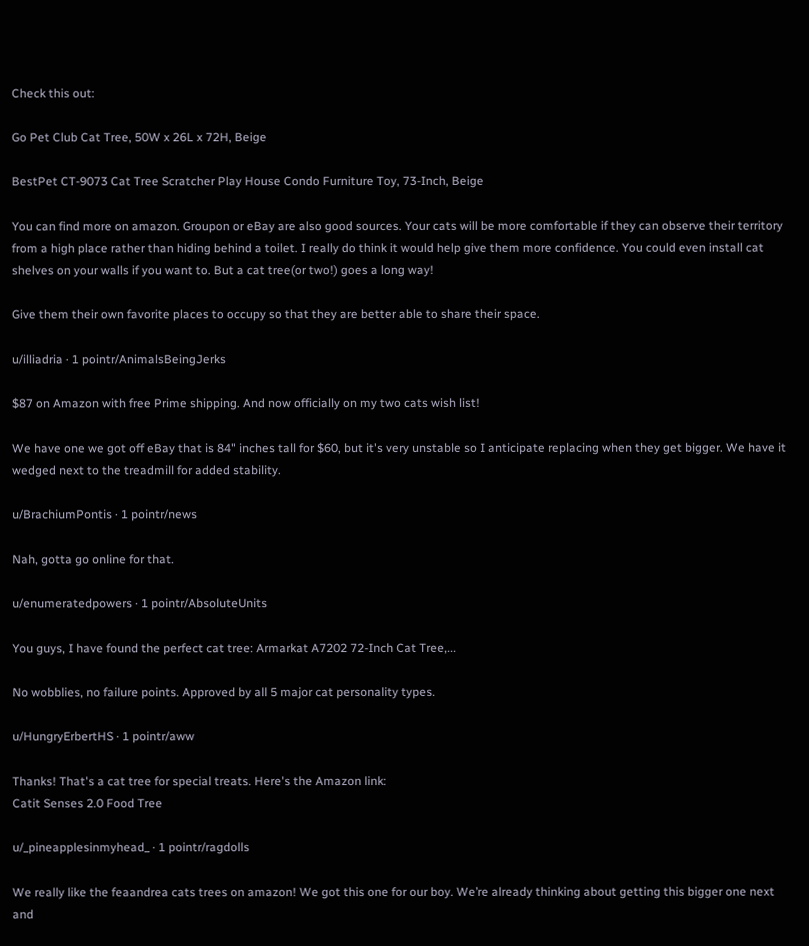Check this out:

Go Pet Club Cat Tree, 50W x 26L x 72H, Beige

BestPet CT-9073 Cat Tree Scratcher Play House Condo Furniture Toy, 73-Inch, Beige

You can find more on amazon. Groupon or eBay are also good sources. Your cats will be more comfortable if they can observe their territory from a high place rather than hiding behind a toilet. I really do think it would help give them more confidence. You could even install cat shelves on your walls if you want to. But a cat tree(or two!) goes a long way!

Give them their own favorite places to occupy so that they are better able to share their space.

u/illiadria · 1 pointr/AnimalsBeingJerks

$87 on Amazon with free Prime shipping. And now officially on my two cats wish list!

We have one we got off eBay that is 84" inches tall for $60, but it's very unstable so I anticipate replacing when they get bigger. We have it wedged next to the treadmill for added stability.

u/BrachiumPontis · 1 pointr/news

Nah, gotta go online for that.

u/enumeratedpowers · 1 pointr/AbsoluteUnits

You guys, I have found the perfect cat tree: Armarkat A7202 72-Inch Cat Tree,...

No wobblies, no failure points. Approved by all 5 major cat personality types.

u/HungryErbertHS · 1 pointr/aww

Thanks! That's a cat tree for special treats. Here's the Amazon link:
Catit Senses 2.0 Food Tree

u/_pineapplesinmyhead_ · 1 pointr/ragdolls

We really like the feaandrea cats trees on amazon! We got this one for our boy. We’re already thinking about getting this bigger one next and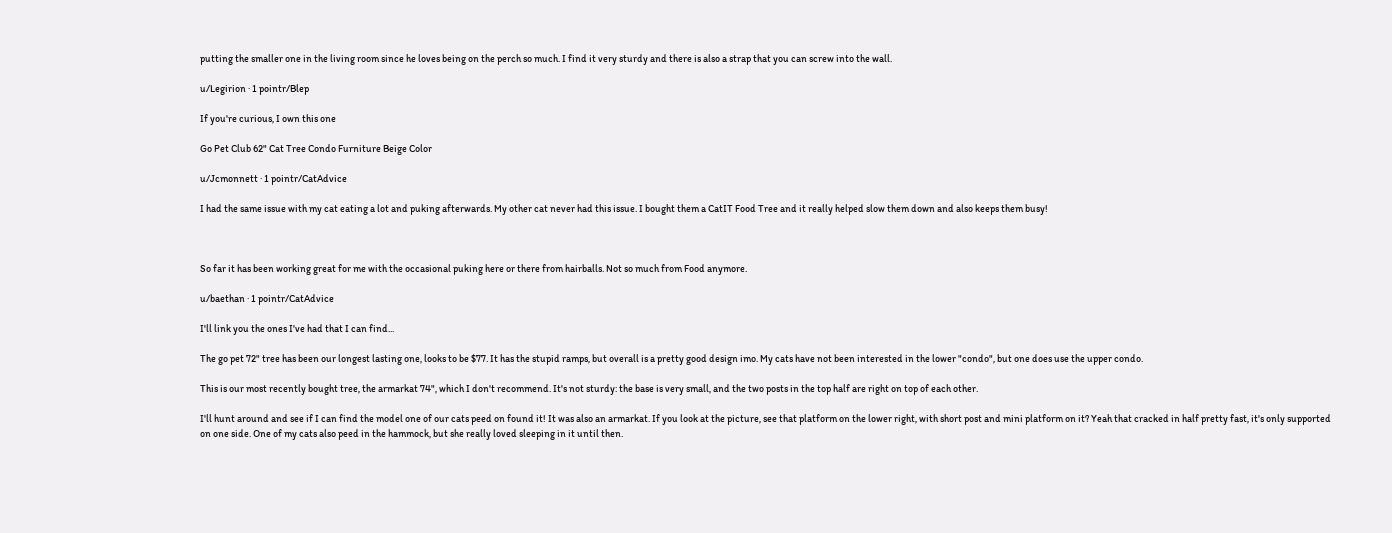putting the smaller one in the living room since he loves being on the perch so much. I find it very sturdy and there is also a strap that you can screw into the wall.

u/Legirion · 1 pointr/Blep

If you're curious, I own this one

Go Pet Club 62" Cat Tree Condo Furniture Beige Color

u/Jcmonnett · 1 pointr/CatAdvice

I had the same issue with my cat eating a lot and puking afterwards. My other cat never had this issue. I bought them a CatIT Food Tree and it really helped slow them down and also keeps them busy!



So far it has been working great for me with the occasional puking here or there from hairballs. Not so much from Food anymore.

u/baethan · 1 pointr/CatAdvice

I'll link you the ones I've had that I can find...

The go pet 72" tree has been our longest lasting one, looks to be $77. It has the stupid ramps, but overall is a pretty good design imo. My cats have not been interested in the lower "condo", but one does use the upper condo.

This is our most recently bought tree, the armarkat 74", which I don't recommend. It's not sturdy: the base is very small, and the two posts in the top half are right on top of each other.

I'll hunt around and see if I can find the model one of our cats peed on found it! It was also an armarkat. If you look at the picture, see that platform on the lower right, with short post and mini platform on it? Yeah that cracked in half pretty fast, it's only supported on one side. One of my cats also peed in the hammock, but she really loved sleeping in it until then.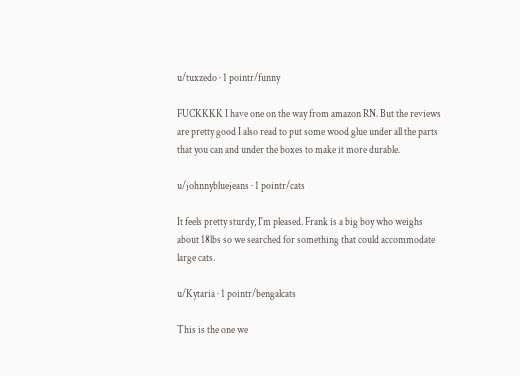u/tuxzedo · 1 pointr/funny

FUCKKKK I have one on the way from amazon RN. But the reviews are pretty good I also read to put some wood glue under all the parts that you can and under the boxes to make it more durable.

u/johnnybluejeans · 1 pointr/cats

It feels pretty sturdy, I'm pleased. Frank is a big boy who weighs about 18lbs so we searched for something that could accommodate large cats.

u/Kytaria · 1 pointr/bengalcats

This is the one we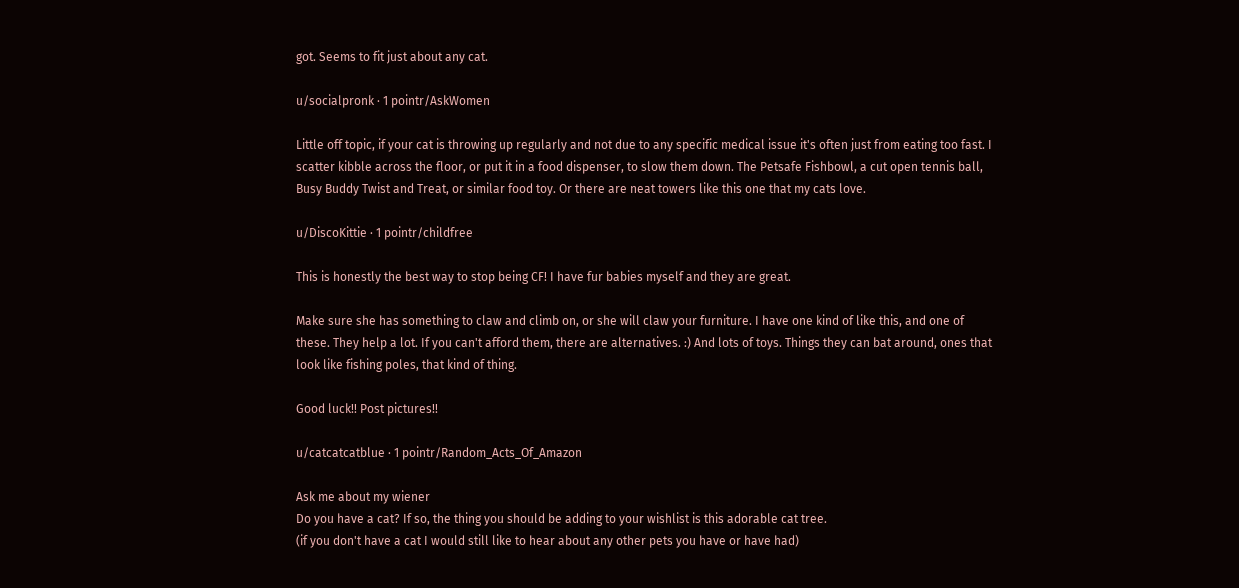got. Seems to fit just about any cat.

u/socialpronk · 1 pointr/AskWomen

Little off topic, if your cat is throwing up regularly and not due to any specific medical issue it's often just from eating too fast. I scatter kibble across the floor, or put it in a food dispenser, to slow them down. The Petsafe Fishbowl, a cut open tennis ball, Busy Buddy Twist and Treat, or similar food toy. Or there are neat towers like this one that my cats love.

u/DiscoKittie · 1 pointr/childfree

This is honestly the best way to stop being CF! I have fur babies myself and they are great.

Make sure she has something to claw and climb on, or she will claw your furniture. I have one kind of like this, and one of these. They help a lot. If you can't afford them, there are alternatives. :) And lots of toys. Things they can bat around, ones that look like fishing poles, that kind of thing.

Good luck!! Post pictures!!

u/catcatcatblue · 1 pointr/Random_Acts_Of_Amazon

Ask me about my wiener
Do you have a cat? If so, the thing you should be adding to your wishlist is this adorable cat tree.
(if you don't have a cat I would still like to hear about any other pets you have or have had)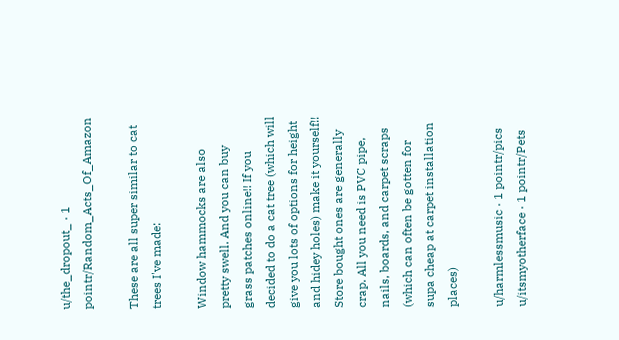u/the_dropout_ · 1 pointr/Random_Acts_Of_Amazon

These are all super similar to cat trees I've made:

Window hammocks are also pretty swell. And you can buy grass patches online!! If you decided to do a cat tree (which will give you lots of options for height and hidey holes) make it yourself!! Store bought ones are generally crap. All you need is PVC pipe, nails, boards, and carpet scraps (which can often be gotten for supa cheap at carpet installation places)

u/harmlessmusic · 1 pointr/pics
u/itsmyotherface · 1 pointr/Pets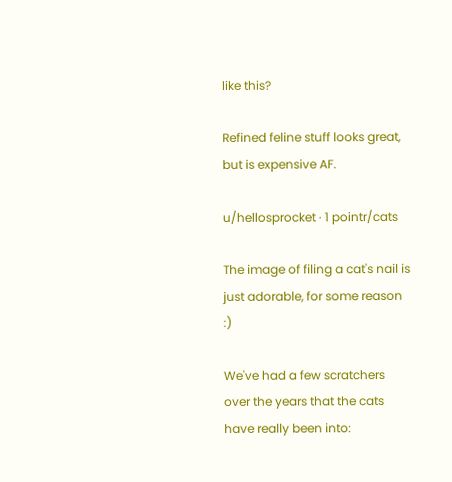like this?

Refined feline stuff looks great, but is expensive AF.

u/hellosprocket · 1 pointr/cats

The image of filing a cat's nail is just adorable, for some reason :)

We've had a few scratchers over the years that the cats have really been into: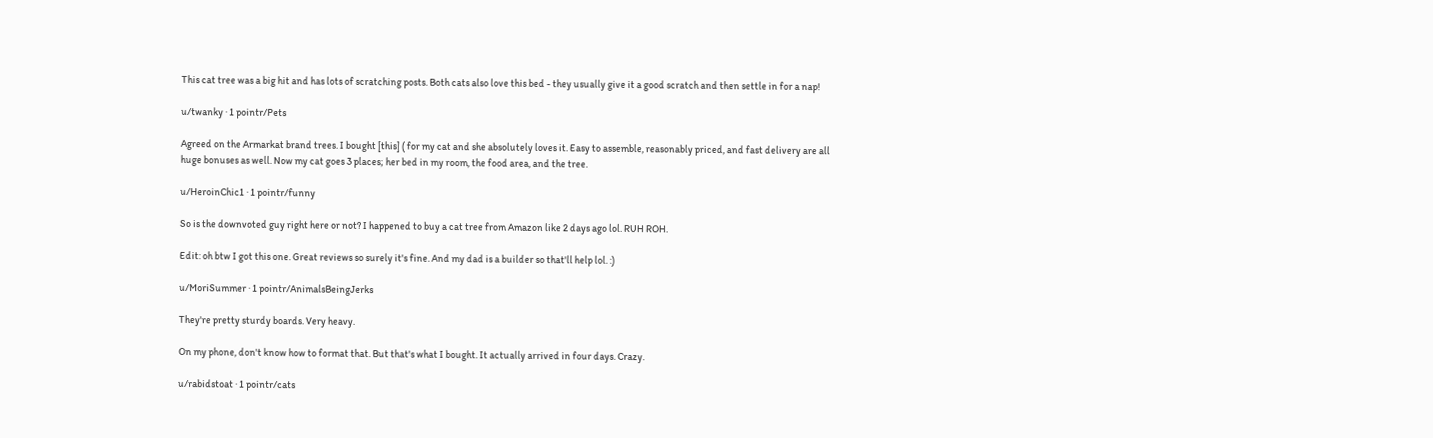This cat tree was a big hit and has lots of scratching posts. Both cats also love this bed - they usually give it a good scratch and then settle in for a nap!

u/twanky · 1 pointr/Pets

Agreed on the Armarkat brand trees. I bought [this] ( for my cat and she absolutely loves it. Easy to assemble, reasonably priced, and fast delivery are all huge bonuses as well. Now my cat goes 3 places; her bed in my room, the food area, and the tree.

u/HeroinChic1 · 1 pointr/funny

So is the downvoted guy right here or not? I happened to buy a cat tree from Amazon like 2 days ago lol. RUH ROH.

Edit: oh btw I got this one. Great reviews so surely it's fine. And my dad is a builder so that'll help lol. :)

u/MoriSummer · 1 pointr/AnimalsBeingJerks

They're pretty sturdy boards. Very heavy.

On my phone, don't know how to format that. But that's what I bought. It actually arrived in four days. Crazy.

u/rabidstoat · 1 pointr/cats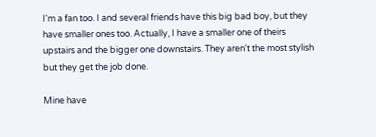I'm a fan too. I and several friends have this big bad boy, but they have smaller ones too. Actually, I have a smaller one of theirs upstairs and the bigger one downstairs. They aren't the most stylish but they get the job done.

Mine have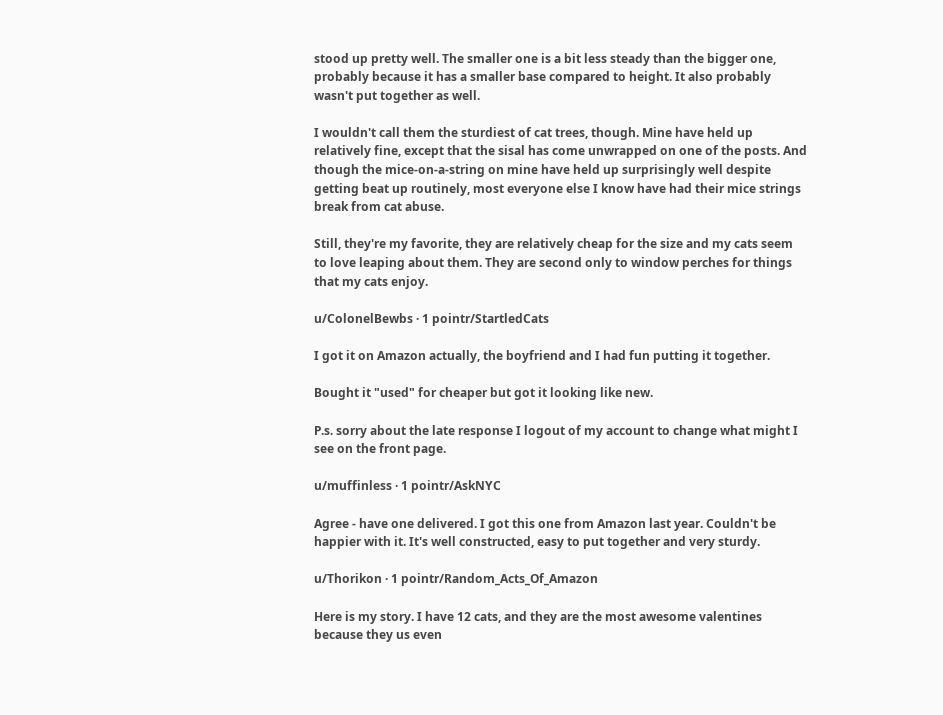stood up pretty well. The smaller one is a bit less steady than the bigger one, probably because it has a smaller base compared to height. It also probably wasn't put together as well.

I wouldn't call them the sturdiest of cat trees, though. Mine have held up relatively fine, except that the sisal has come unwrapped on one of the posts. And though the mice-on-a-string on mine have held up surprisingly well despite getting beat up routinely, most everyone else I know have had their mice strings break from cat abuse.

Still, they're my favorite, they are relatively cheap for the size and my cats seem to love leaping about them. They are second only to window perches for things that my cats enjoy.

u/ColonelBewbs · 1 pointr/StartledCats

I got it on Amazon actually, the boyfriend and I had fun putting it together.

Bought it "used" for cheaper but got it looking like new.

P.s. sorry about the late response I logout of my account to change what might I see on the front page.

u/muffinless · 1 pointr/AskNYC

Agree - have one delivered. I got this one from Amazon last year. Couldn't be happier with it. It's well constructed, easy to put together and very sturdy.

u/Thorikon · 1 pointr/Random_Acts_Of_Amazon

Here is my story. I have 12 cats, and they are the most awesome valentines because they us even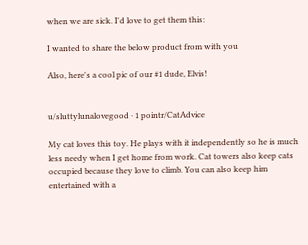when we are sick. I'd love to get them this:

I wanted to share the below product from with you

Also, here's a cool pic of our #1 dude, Elvis!


u/sluttylunalovegood · 1 pointr/CatAdvice

My cat loves this toy. He plays with it independently so he is much less needy when I get home from work. Cat towers also keep cats occupied because they love to climb. You can also keep him entertained with a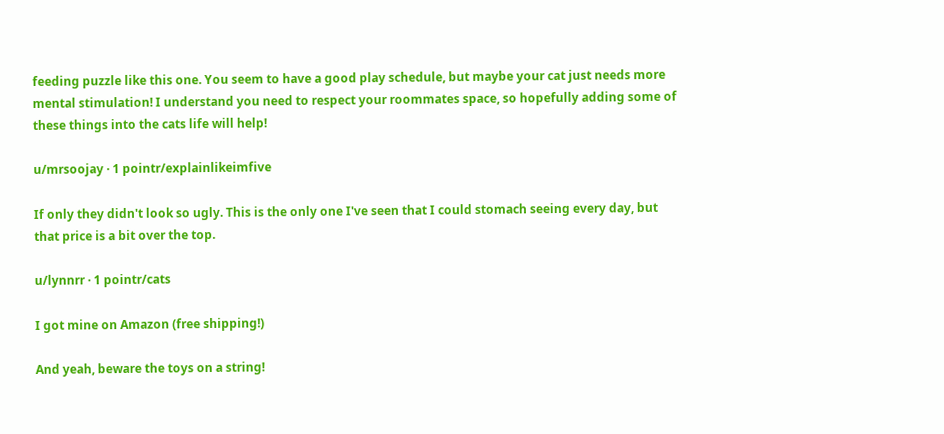feeding puzzle like this one. You seem to have a good play schedule, but maybe your cat just needs more mental stimulation! I understand you need to respect your roommates space, so hopefully adding some of these things into the cats life will help!

u/mrsoojay · 1 pointr/explainlikeimfive

If only they didn't look so ugly. This is the only one I've seen that I could stomach seeing every day, but that price is a bit over the top.

u/lynnrr · 1 pointr/cats

I got mine on Amazon (free shipping!)

And yeah, beware the toys on a string!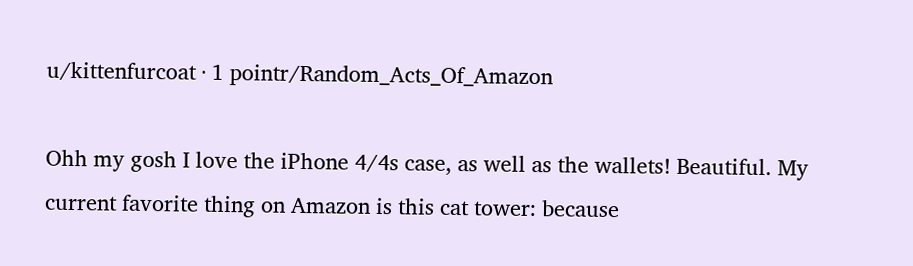u/kittenfurcoat · 1 pointr/Random_Acts_Of_Amazon

Ohh my gosh I love the iPhone 4/4s case, as well as the wallets! Beautiful. My current favorite thing on Amazon is this cat tower: because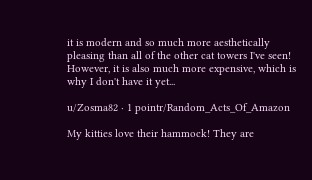it is modern and so much more aesthetically pleasing than all of the other cat towers I've seen! However, it is also much more expensive, which is why I don't have it yet...

u/Zosma82 · 1 pointr/Random_Acts_Of_Amazon

My kitties love their hammock! They are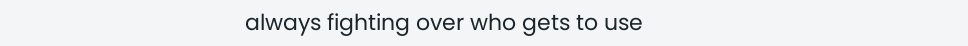always fighting over who gets to use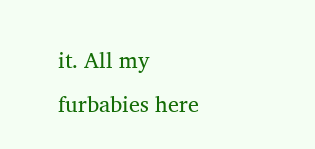it. All my furbabies here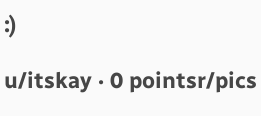:)

u/itskay · 0 pointsr/pics